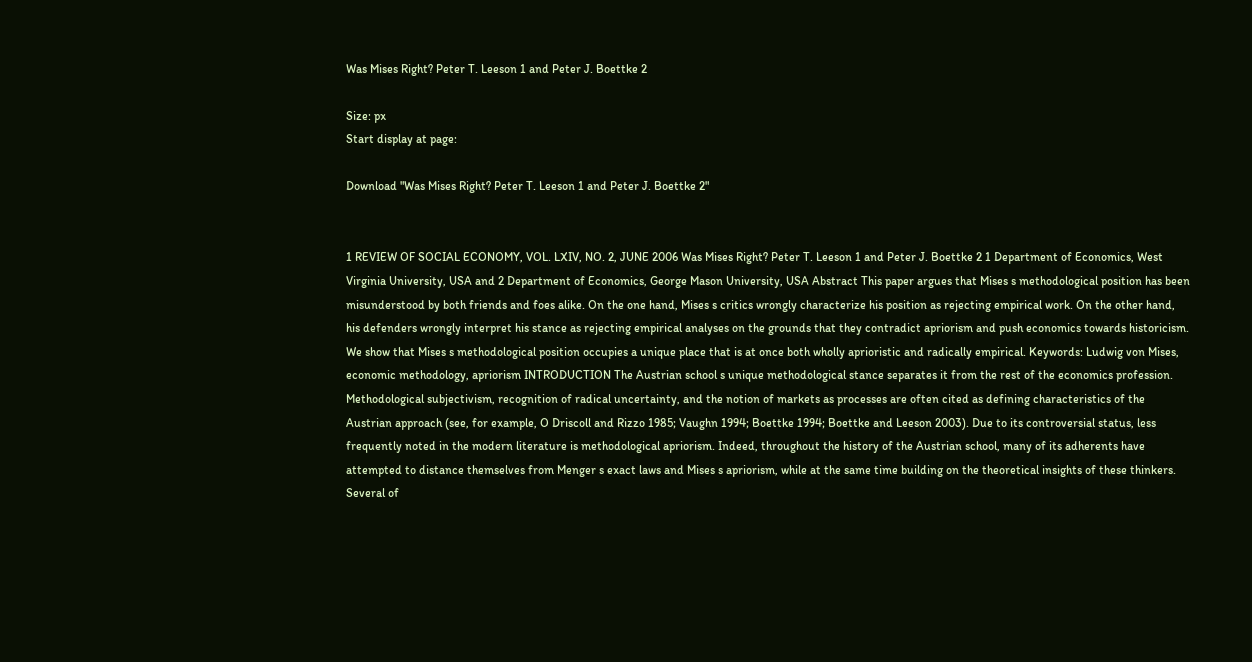Was Mises Right? Peter T. Leeson 1 and Peter J. Boettke 2

Size: px
Start display at page:

Download "Was Mises Right? Peter T. Leeson 1 and Peter J. Boettke 2"


1 REVIEW OF SOCIAL ECONOMY, VOL. LXIV, NO. 2, JUNE 2006 Was Mises Right? Peter T. Leeson 1 and Peter J. Boettke 2 1 Department of Economics, West Virginia University, USA and 2 Department of Economics, George Mason University, USA Abstract This paper argues that Mises s methodological position has been misunderstood by both friends and foes alike. On the one hand, Mises s critics wrongly characterize his position as rejecting empirical work. On the other hand, his defenders wrongly interpret his stance as rejecting empirical analyses on the grounds that they contradict apriorism and push economics towards historicism. We show that Mises s methodological position occupies a unique place that is at once both wholly aprioristic and radically empirical. Keywords: Ludwig von Mises, economic methodology, apriorism INTRODUCTION The Austrian school s unique methodological stance separates it from the rest of the economics profession. Methodological subjectivism, recognition of radical uncertainty, and the notion of markets as processes are often cited as defining characteristics of the Austrian approach (see, for example, O Driscoll and Rizzo 1985; Vaughn 1994; Boettke 1994; Boettke and Leeson 2003). Due to its controversial status, less frequently noted in the modern literature is methodological apriorism. Indeed, throughout the history of the Austrian school, many of its adherents have attempted to distance themselves from Menger s exact laws and Mises s apriorism, while at the same time building on the theoretical insights of these thinkers. Several of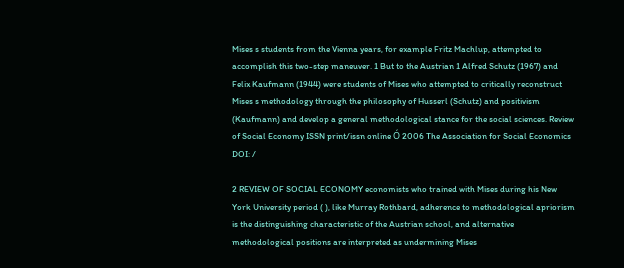Mises s students from the Vienna years, for example Fritz Machlup, attempted to accomplish this two-step maneuver. 1 But to the Austrian 1 Alfred Schutz (1967) and Felix Kaufmann (1944) were students of Mises who attempted to critically reconstruct Mises s methodology through the philosophy of Husserl (Schutz) and positivism (Kaufmann) and develop a general methodological stance for the social sciences. Review of Social Economy ISSN print/issn online Ó 2006 The Association for Social Economics DOI: /

2 REVIEW OF SOCIAL ECONOMY economists who trained with Mises during his New York University period ( ), like Murray Rothbard, adherence to methodological apriorism is the distinguishing characteristic of the Austrian school, and alternative methodological positions are interpreted as undermining Mises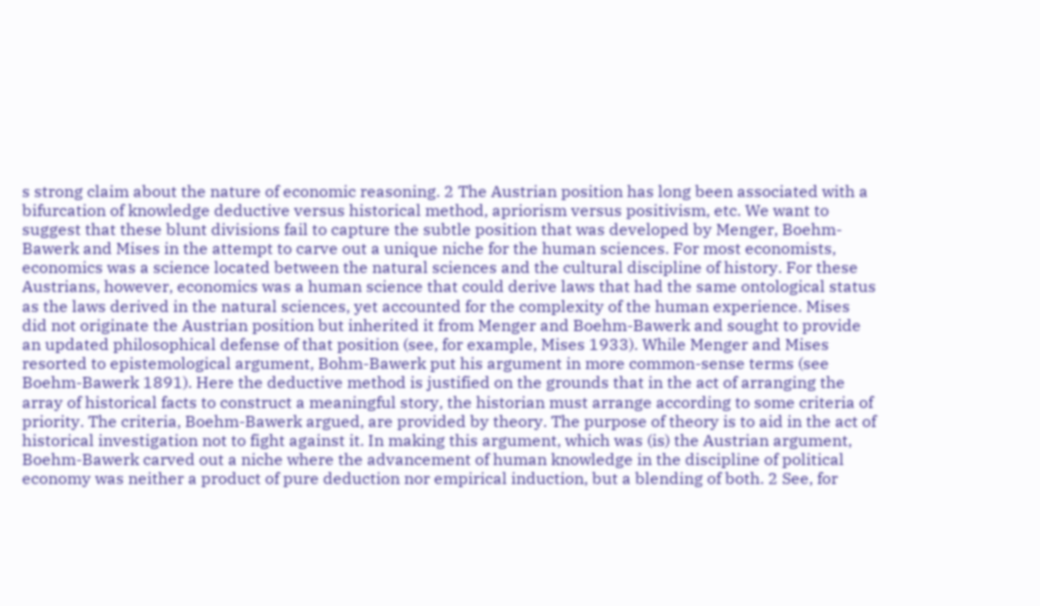s strong claim about the nature of economic reasoning. 2 The Austrian position has long been associated with a bifurcation of knowledge deductive versus historical method, apriorism versus positivism, etc. We want to suggest that these blunt divisions fail to capture the subtle position that was developed by Menger, Boehm-Bawerk and Mises in the attempt to carve out a unique niche for the human sciences. For most economists, economics was a science located between the natural sciences and the cultural discipline of history. For these Austrians, however, economics was a human science that could derive laws that had the same ontological status as the laws derived in the natural sciences, yet accounted for the complexity of the human experience. Mises did not originate the Austrian position but inherited it from Menger and Boehm-Bawerk and sought to provide an updated philosophical defense of that position (see, for example, Mises 1933). While Menger and Mises resorted to epistemological argument, Bohm-Bawerk put his argument in more common-sense terms (see Boehm-Bawerk 1891). Here the deductive method is justified on the grounds that in the act of arranging the array of historical facts to construct a meaningful story, the historian must arrange according to some criteria of priority. The criteria, Boehm-Bawerk argued, are provided by theory. The purpose of theory is to aid in the act of historical investigation not to fight against it. In making this argument, which was (is) the Austrian argument, Boehm-Bawerk carved out a niche where the advancement of human knowledge in the discipline of political economy was neither a product of pure deduction nor empirical induction, but a blending of both. 2 See, for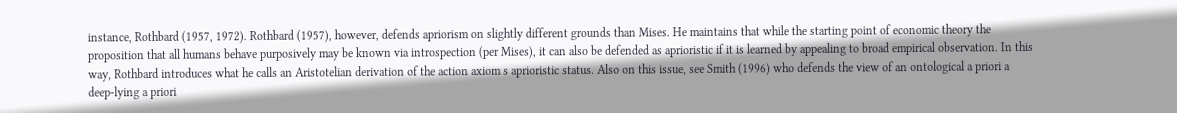instance, Rothbard (1957, 1972). Rothbard (1957), however, defends apriorism on slightly different grounds than Mises. He maintains that while the starting point of economic theory the proposition that all humans behave purposively may be known via introspection (per Mises), it can also be defended as aprioristic if it is learned by appealing to broad empirical observation. In this way, Rothbard introduces what he calls an Aristotelian derivation of the action axiom s aprioristic status. Also on this issue, see Smith (1996) who defends the view of an ontological a priori a deep-lying a priori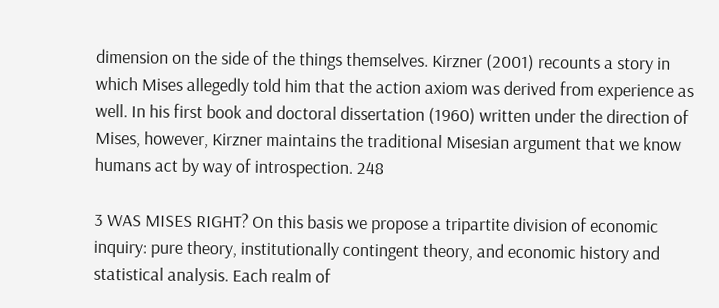dimension on the side of the things themselves. Kirzner (2001) recounts a story in which Mises allegedly told him that the action axiom was derived from experience as well. In his first book and doctoral dissertation (1960) written under the direction of Mises, however, Kirzner maintains the traditional Misesian argument that we know humans act by way of introspection. 248

3 WAS MISES RIGHT? On this basis we propose a tripartite division of economic inquiry: pure theory, institutionally contingent theory, and economic history and statistical analysis. Each realm of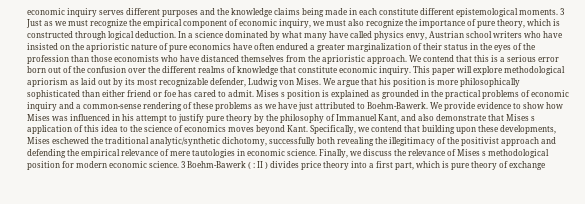economic inquiry serves different purposes and the knowledge claims being made in each constitute different epistemological moments. 3 Just as we must recognize the empirical component of economic inquiry, we must also recognize the importance of pure theory, which is constructed through logical deduction. In a science dominated by what many have called physics envy, Austrian school writers who have insisted on the aprioristic nature of pure economics have often endured a greater marginalization of their status in the eyes of the profession than those economists who have distanced themselves from the aprioristic approach. We contend that this is a serious error born out of the confusion over the different realms of knowledge that constitute economic inquiry. This paper will explore methodological apriorism as laid out by its most recognizable defender, Ludwig von Mises. We argue that his position is more philosophically sophisticated than either friend or foe has cared to admit. Mises s position is explained as grounded in the practical problems of economic inquiry and a common-sense rendering of these problems as we have just attributed to Boehm-Bawerk. We provide evidence to show how Mises was influenced in his attempt to justify pure theory by the philosophy of Immanuel Kant, and also demonstrate that Mises s application of this idea to the science of economics moves beyond Kant. Specifically, we contend that building upon these developments, Mises eschewed the traditional analytic/synthetic dichotomy, successfully both revealing the illegitimacy of the positivist approach and defending the empirical relevance of mere tautologies in economic science. Finally, we discuss the relevance of Mises s methodological position for modern economic science. 3 Boehm-Bawerk ( : II ) divides price theory into a first part, which is pure theory of exchange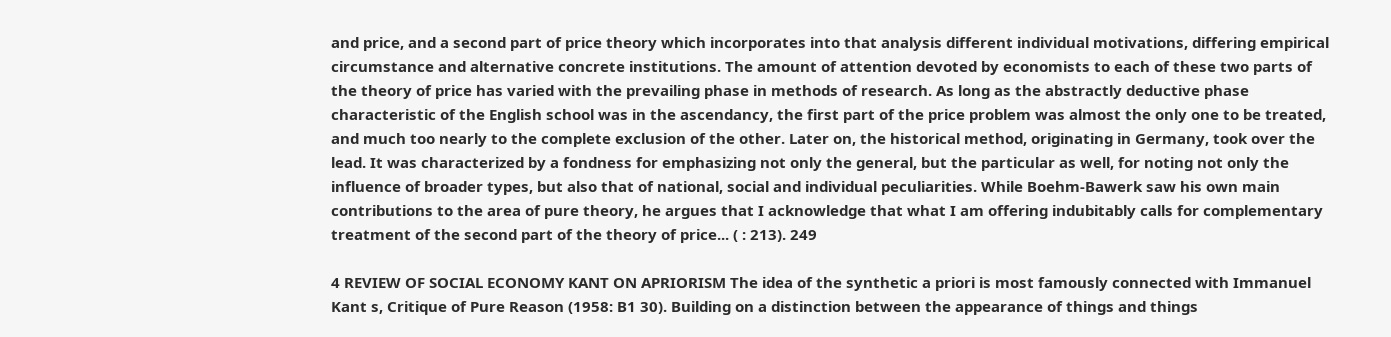and price, and a second part of price theory which incorporates into that analysis different individual motivations, differing empirical circumstance and alternative concrete institutions. The amount of attention devoted by economists to each of these two parts of the theory of price has varied with the prevailing phase in methods of research. As long as the abstractly deductive phase characteristic of the English school was in the ascendancy, the first part of the price problem was almost the only one to be treated, and much too nearly to the complete exclusion of the other. Later on, the historical method, originating in Germany, took over the lead. It was characterized by a fondness for emphasizing not only the general, but the particular as well, for noting not only the influence of broader types, but also that of national, social and individual peculiarities. While Boehm-Bawerk saw his own main contributions to the area of pure theory, he argues that I acknowledge that what I am offering indubitably calls for complementary treatment of the second part of the theory of price... ( : 213). 249

4 REVIEW OF SOCIAL ECONOMY KANT ON APRIORISM The idea of the synthetic a priori is most famously connected with Immanuel Kant s, Critique of Pure Reason (1958: B1 30). Building on a distinction between the appearance of things and things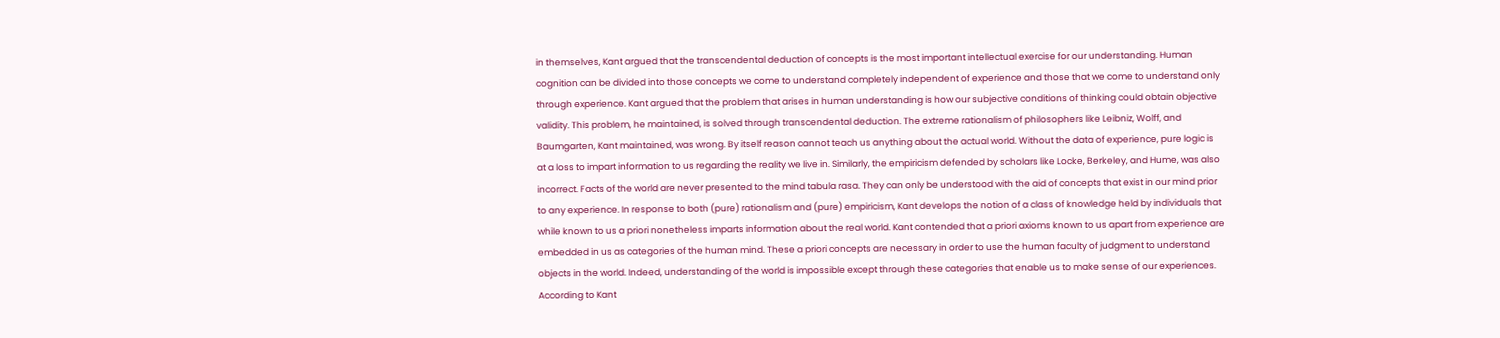in themselves, Kant argued that the transcendental deduction of concepts is the most important intellectual exercise for our understanding. Human cognition can be divided into those concepts we come to understand completely independent of experience and those that we come to understand only through experience. Kant argued that the problem that arises in human understanding is how our subjective conditions of thinking could obtain objective validity. This problem, he maintained, is solved through transcendental deduction. The extreme rationalism of philosophers like Leibniz, Wolff, and Baumgarten, Kant maintained, was wrong. By itself reason cannot teach us anything about the actual world. Without the data of experience, pure logic is at a loss to impart information to us regarding the reality we live in. Similarly, the empiricism defended by scholars like Locke, Berkeley, and Hume, was also incorrect. Facts of the world are never presented to the mind tabula rasa. They can only be understood with the aid of concepts that exist in our mind prior to any experience. In response to both (pure) rationalism and (pure) empiricism, Kant develops the notion of a class of knowledge held by individuals that while known to us a priori nonetheless imparts information about the real world. Kant contended that a priori axioms known to us apart from experience are embedded in us as categories of the human mind. These a priori concepts are necessary in order to use the human faculty of judgment to understand objects in the world. Indeed, understanding of the world is impossible except through these categories that enable us to make sense of our experiences. According to Kant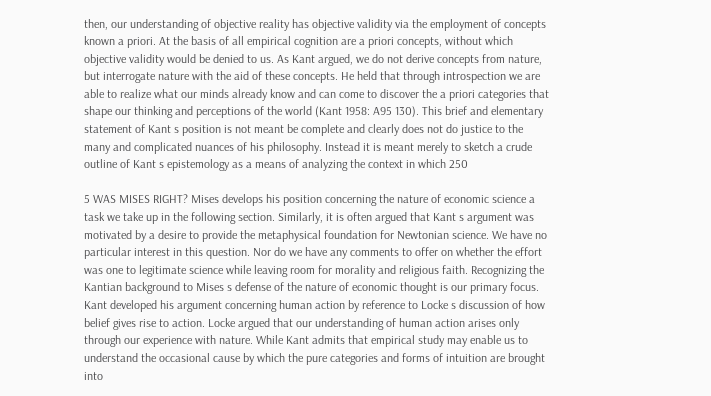then, our understanding of objective reality has objective validity via the employment of concepts known a priori. At the basis of all empirical cognition are a priori concepts, without which objective validity would be denied to us. As Kant argued, we do not derive concepts from nature, but interrogate nature with the aid of these concepts. He held that through introspection we are able to realize what our minds already know and can come to discover the a priori categories that shape our thinking and perceptions of the world (Kant 1958: A95 130). This brief and elementary statement of Kant s position is not meant be complete and clearly does not do justice to the many and complicated nuances of his philosophy. Instead it is meant merely to sketch a crude outline of Kant s epistemology as a means of analyzing the context in which 250

5 WAS MISES RIGHT? Mises develops his position concerning the nature of economic science a task we take up in the following section. Similarly, it is often argued that Kant s argument was motivated by a desire to provide the metaphysical foundation for Newtonian science. We have no particular interest in this question. Nor do we have any comments to offer on whether the effort was one to legitimate science while leaving room for morality and religious faith. Recognizing the Kantian background to Mises s defense of the nature of economic thought is our primary focus. Kant developed his argument concerning human action by reference to Locke s discussion of how belief gives rise to action. Locke argued that our understanding of human action arises only through our experience with nature. While Kant admits that empirical study may enable us to understand the occasional cause by which the pure categories and forms of intuition are brought into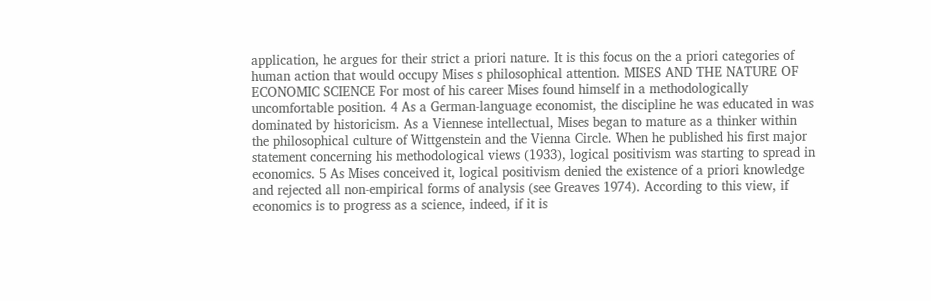application, he argues for their strict a priori nature. It is this focus on the a priori categories of human action that would occupy Mises s philosophical attention. MISES AND THE NATURE OF ECONOMIC SCIENCE For most of his career Mises found himself in a methodologically uncomfortable position. 4 As a German-language economist, the discipline he was educated in was dominated by historicism. As a Viennese intellectual, Mises began to mature as a thinker within the philosophical culture of Wittgenstein and the Vienna Circle. When he published his first major statement concerning his methodological views (1933), logical positivism was starting to spread in economics. 5 As Mises conceived it, logical positivism denied the existence of a priori knowledge and rejected all non-empirical forms of analysis (see Greaves 1974). According to this view, if economics is to progress as a science, indeed, if it is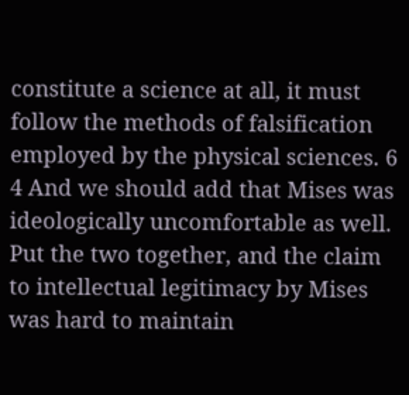constitute a science at all, it must follow the methods of falsification employed by the physical sciences. 6 4 And we should add that Mises was ideologically uncomfortable as well. Put the two together, and the claim to intellectual legitimacy by Mises was hard to maintain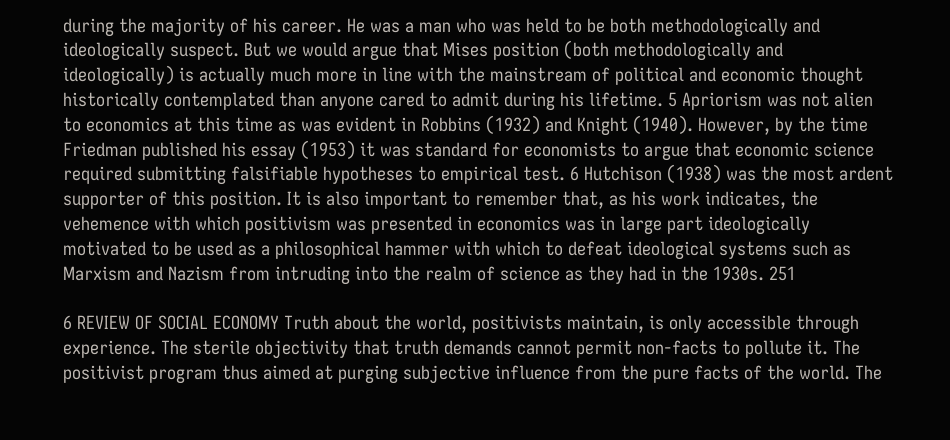during the majority of his career. He was a man who was held to be both methodologically and ideologically suspect. But we would argue that Mises position (both methodologically and ideologically) is actually much more in line with the mainstream of political and economic thought historically contemplated than anyone cared to admit during his lifetime. 5 Apriorism was not alien to economics at this time as was evident in Robbins (1932) and Knight (1940). However, by the time Friedman published his essay (1953) it was standard for economists to argue that economic science required submitting falsifiable hypotheses to empirical test. 6 Hutchison (1938) was the most ardent supporter of this position. It is also important to remember that, as his work indicates, the vehemence with which positivism was presented in economics was in large part ideologically motivated to be used as a philosophical hammer with which to defeat ideological systems such as Marxism and Nazism from intruding into the realm of science as they had in the 1930s. 251

6 REVIEW OF SOCIAL ECONOMY Truth about the world, positivists maintain, is only accessible through experience. The sterile objectivity that truth demands cannot permit non-facts to pollute it. The positivist program thus aimed at purging subjective influence from the pure facts of the world. The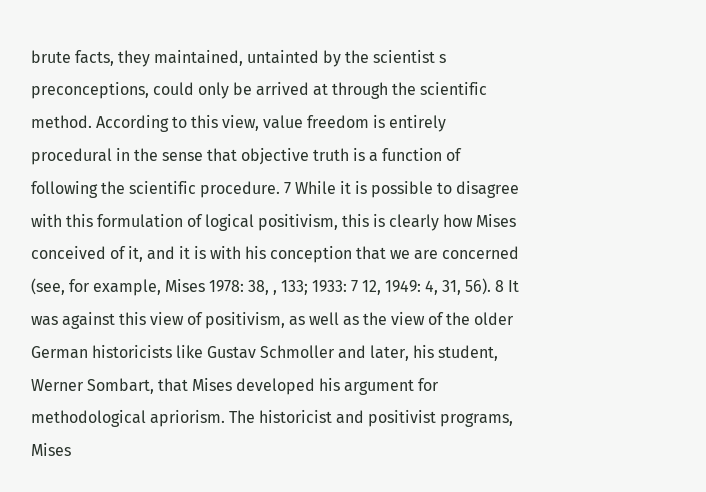brute facts, they maintained, untainted by the scientist s preconceptions, could only be arrived at through the scientific method. According to this view, value freedom is entirely procedural in the sense that objective truth is a function of following the scientific procedure. 7 While it is possible to disagree with this formulation of logical positivism, this is clearly how Mises conceived of it, and it is with his conception that we are concerned (see, for example, Mises 1978: 38, , 133; 1933: 7 12, 1949: 4, 31, 56). 8 It was against this view of positivism, as well as the view of the older German historicists like Gustav Schmoller and later, his student, Werner Sombart, that Mises developed his argument for methodological apriorism. The historicist and positivist programs, Mises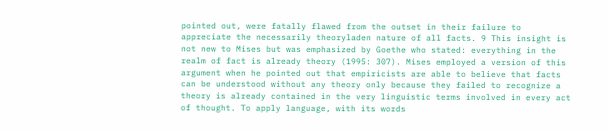pointed out, were fatally flawed from the outset in their failure to appreciate the necessarily theoryladen nature of all facts. 9 This insight is not new to Mises but was emphasized by Goethe who stated: everything in the realm of fact is already theory (1995: 307). Mises employed a version of this argument when he pointed out that empiricists are able to believe that facts can be understood without any theory only because they failed to recognize a theory is already contained in the very linguistic terms involved in every act of thought. To apply language, with its words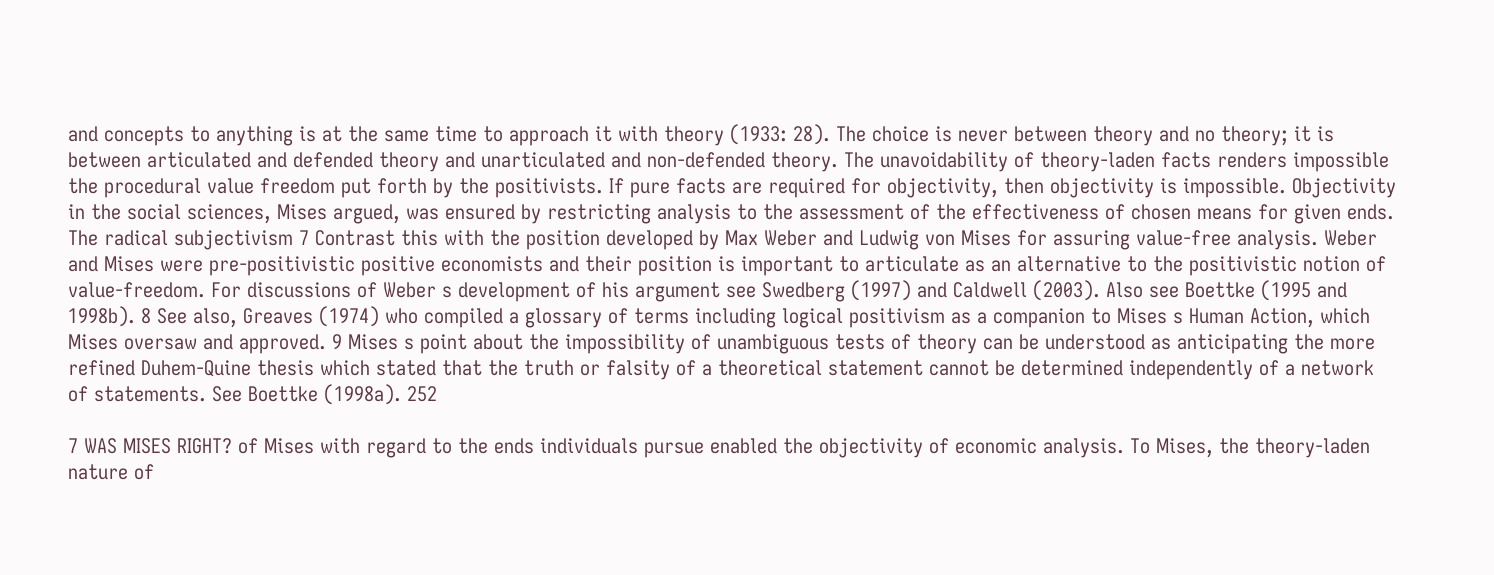and concepts to anything is at the same time to approach it with theory (1933: 28). The choice is never between theory and no theory; it is between articulated and defended theory and unarticulated and non-defended theory. The unavoidability of theory-laden facts renders impossible the procedural value freedom put forth by the positivists. If pure facts are required for objectivity, then objectivity is impossible. Objectivity in the social sciences, Mises argued, was ensured by restricting analysis to the assessment of the effectiveness of chosen means for given ends. The radical subjectivism 7 Contrast this with the position developed by Max Weber and Ludwig von Mises for assuring value-free analysis. Weber and Mises were pre-positivistic positive economists and their position is important to articulate as an alternative to the positivistic notion of value-freedom. For discussions of Weber s development of his argument see Swedberg (1997) and Caldwell (2003). Also see Boettke (1995 and 1998b). 8 See also, Greaves (1974) who compiled a glossary of terms including logical positivism as a companion to Mises s Human Action, which Mises oversaw and approved. 9 Mises s point about the impossibility of unambiguous tests of theory can be understood as anticipating the more refined Duhem-Quine thesis which stated that the truth or falsity of a theoretical statement cannot be determined independently of a network of statements. See Boettke (1998a). 252

7 WAS MISES RIGHT? of Mises with regard to the ends individuals pursue enabled the objectivity of economic analysis. To Mises, the theory-laden nature of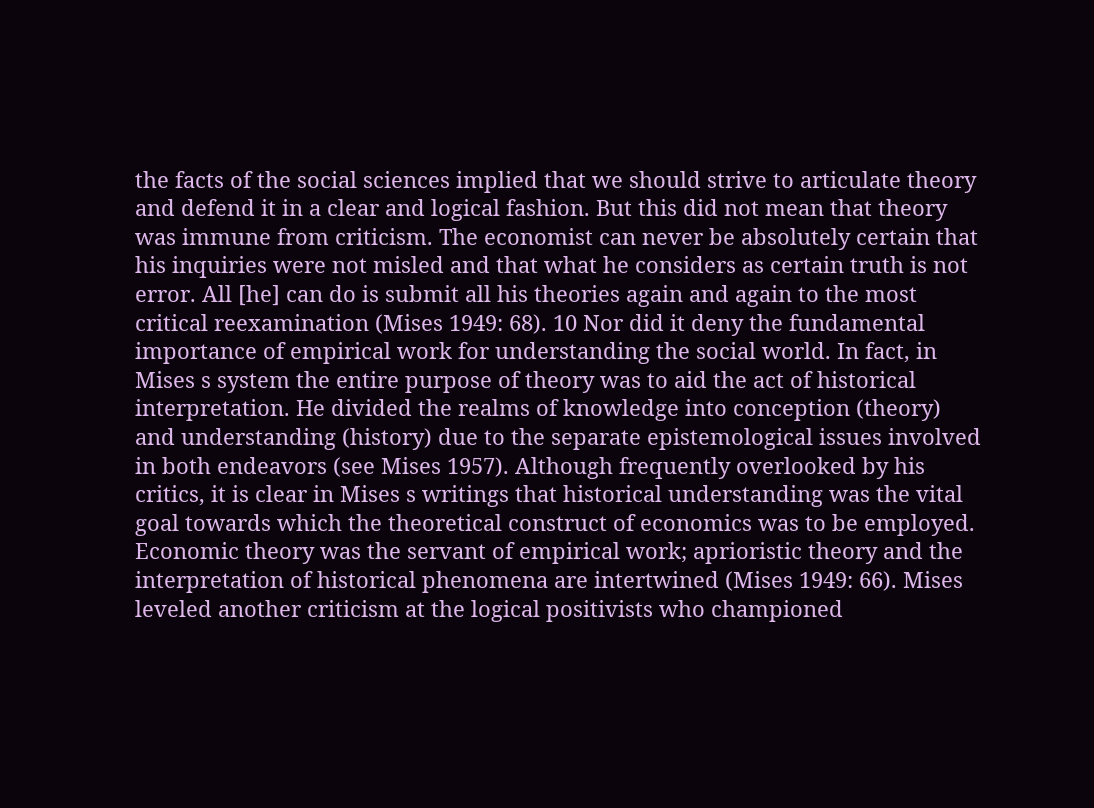the facts of the social sciences implied that we should strive to articulate theory and defend it in a clear and logical fashion. But this did not mean that theory was immune from criticism. The economist can never be absolutely certain that his inquiries were not misled and that what he considers as certain truth is not error. All [he] can do is submit all his theories again and again to the most critical reexamination (Mises 1949: 68). 10 Nor did it deny the fundamental importance of empirical work for understanding the social world. In fact, in Mises s system the entire purpose of theory was to aid the act of historical interpretation. He divided the realms of knowledge into conception (theory) and understanding (history) due to the separate epistemological issues involved in both endeavors (see Mises 1957). Although frequently overlooked by his critics, it is clear in Mises s writings that historical understanding was the vital goal towards which the theoretical construct of economics was to be employed. Economic theory was the servant of empirical work; aprioristic theory and the interpretation of historical phenomena are intertwined (Mises 1949: 66). Mises leveled another criticism at the logical positivists who championed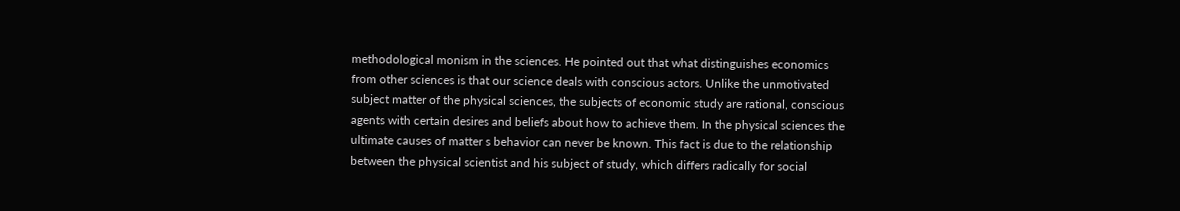methodological monism in the sciences. He pointed out that what distinguishes economics from other sciences is that our science deals with conscious actors. Unlike the unmotivated subject matter of the physical sciences, the subjects of economic study are rational, conscious agents with certain desires and beliefs about how to achieve them. In the physical sciences the ultimate causes of matter s behavior can never be known. This fact is due to the relationship between the physical scientist and his subject of study, which differs radically for social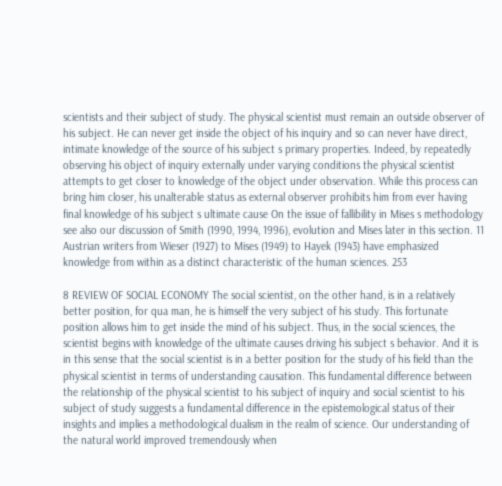scientists and their subject of study. The physical scientist must remain an outside observer of his subject. He can never get inside the object of his inquiry and so can never have direct, intimate knowledge of the source of his subject s primary properties. Indeed, by repeatedly observing his object of inquiry externally under varying conditions the physical scientist attempts to get closer to knowledge of the object under observation. While this process can bring him closer, his unalterable status as external observer prohibits him from ever having final knowledge of his subject s ultimate cause On the issue of fallibility in Mises s methodology see also our discussion of Smith (1990, 1994, 1996), evolution and Mises later in this section. 11 Austrian writers from Wieser (1927) to Mises (1949) to Hayek (1943) have emphasized knowledge from within as a distinct characteristic of the human sciences. 253

8 REVIEW OF SOCIAL ECONOMY The social scientist, on the other hand, is in a relatively better position, for qua man, he is himself the very subject of his study. This fortunate position allows him to get inside the mind of his subject. Thus, in the social sciences, the scientist begins with knowledge of the ultimate causes driving his subject s behavior. And it is in this sense that the social scientist is in a better position for the study of his field than the physical scientist in terms of understanding causation. This fundamental difference between the relationship of the physical scientist to his subject of inquiry and social scientist to his subject of study suggests a fundamental difference in the epistemological status of their insights and implies a methodological dualism in the realm of science. Our understanding of the natural world improved tremendously when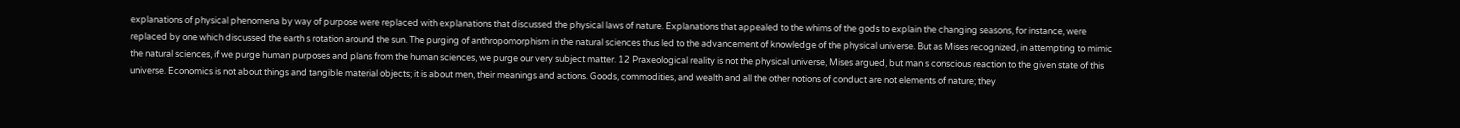explanations of physical phenomena by way of purpose were replaced with explanations that discussed the physical laws of nature. Explanations that appealed to the whims of the gods to explain the changing seasons, for instance, were replaced by one which discussed the earth s rotation around the sun. The purging of anthropomorphism in the natural sciences thus led to the advancement of knowledge of the physical universe. But as Mises recognized, in attempting to mimic the natural sciences, if we purge human purposes and plans from the human sciences, we purge our very subject matter. 12 Praxeological reality is not the physical universe, Mises argued, but man s conscious reaction to the given state of this universe. Economics is not about things and tangible material objects; it is about men, their meanings and actions. Goods, commodities, and wealth and all the other notions of conduct are not elements of nature; they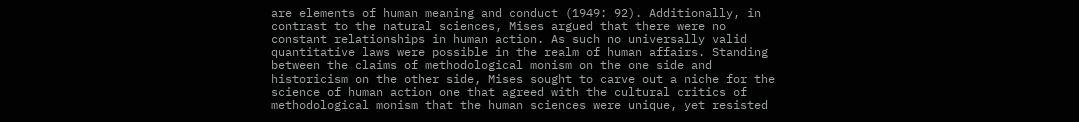are elements of human meaning and conduct (1949: 92). Additionally, in contrast to the natural sciences, Mises argued that there were no constant relationships in human action. As such no universally valid quantitative laws were possible in the realm of human affairs. Standing between the claims of methodological monism on the one side and historicism on the other side, Mises sought to carve out a niche for the science of human action one that agreed with the cultural critics of methodological monism that the human sciences were unique, yet resisted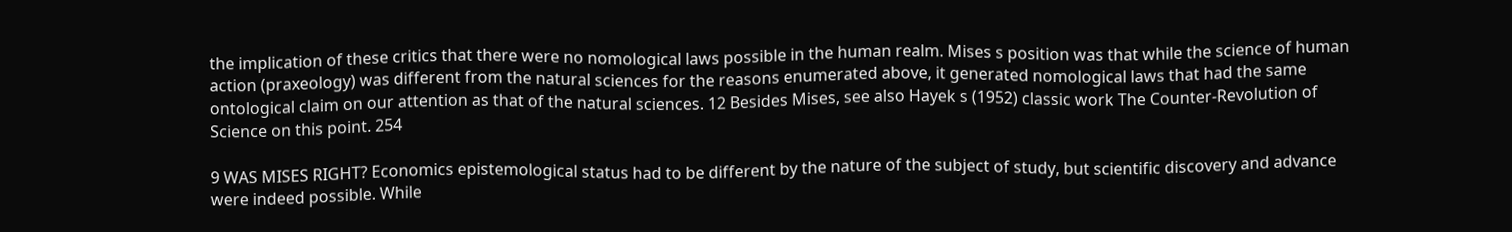the implication of these critics that there were no nomological laws possible in the human realm. Mises s position was that while the science of human action (praxeology) was different from the natural sciences for the reasons enumerated above, it generated nomological laws that had the same ontological claim on our attention as that of the natural sciences. 12 Besides Mises, see also Hayek s (1952) classic work The Counter-Revolution of Science on this point. 254

9 WAS MISES RIGHT? Economics epistemological status had to be different by the nature of the subject of study, but scientific discovery and advance were indeed possible. While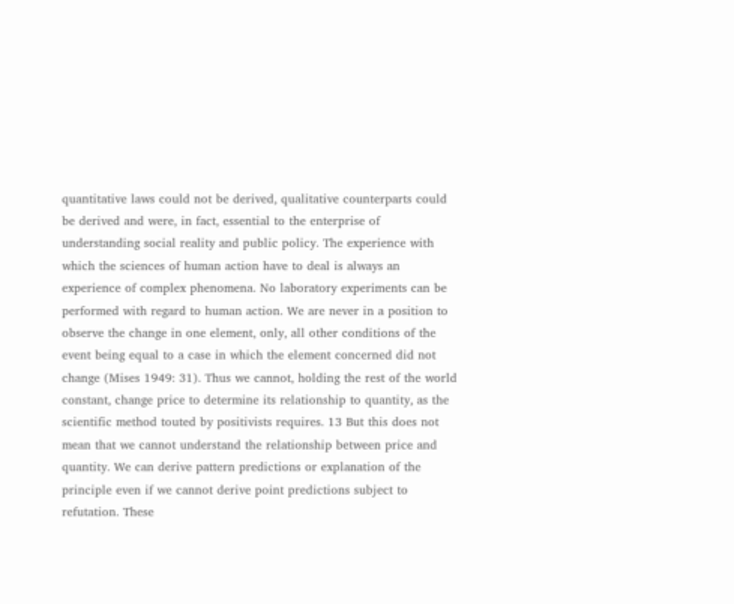quantitative laws could not be derived, qualitative counterparts could be derived and were, in fact, essential to the enterprise of understanding social reality and public policy. The experience with which the sciences of human action have to deal is always an experience of complex phenomena. No laboratory experiments can be performed with regard to human action. We are never in a position to observe the change in one element, only, all other conditions of the event being equal to a case in which the element concerned did not change (Mises 1949: 31). Thus we cannot, holding the rest of the world constant, change price to determine its relationship to quantity, as the scientific method touted by positivists requires. 13 But this does not mean that we cannot understand the relationship between price and quantity. We can derive pattern predictions or explanation of the principle even if we cannot derive point predictions subject to refutation. These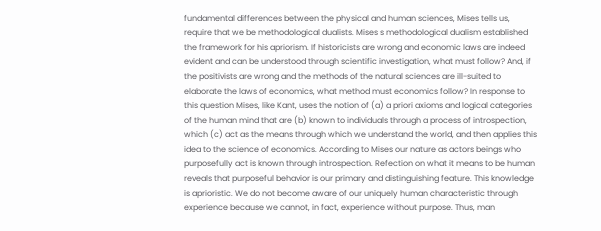fundamental differences between the physical and human sciences, Mises tells us, require that we be methodological dualists. Mises s methodological dualism established the framework for his apriorism. If historicists are wrong and economic laws are indeed evident and can be understood through scientific investigation, what must follow? And, if the positivists are wrong and the methods of the natural sciences are ill-suited to elaborate the laws of economics, what method must economics follow? In response to this question Mises, like Kant, uses the notion of (a) a priori axioms and logical categories of the human mind that are (b) known to individuals through a process of introspection, which (c) act as the means through which we understand the world, and then applies this idea to the science of economics. According to Mises our nature as actors beings who purposefully act is known through introspection. Refection on what it means to be human reveals that purposeful behavior is our primary and distinguishing feature. This knowledge is aprioristic. We do not become aware of our uniquely human characteristic through experience because we cannot, in fact, experience without purpose. Thus, man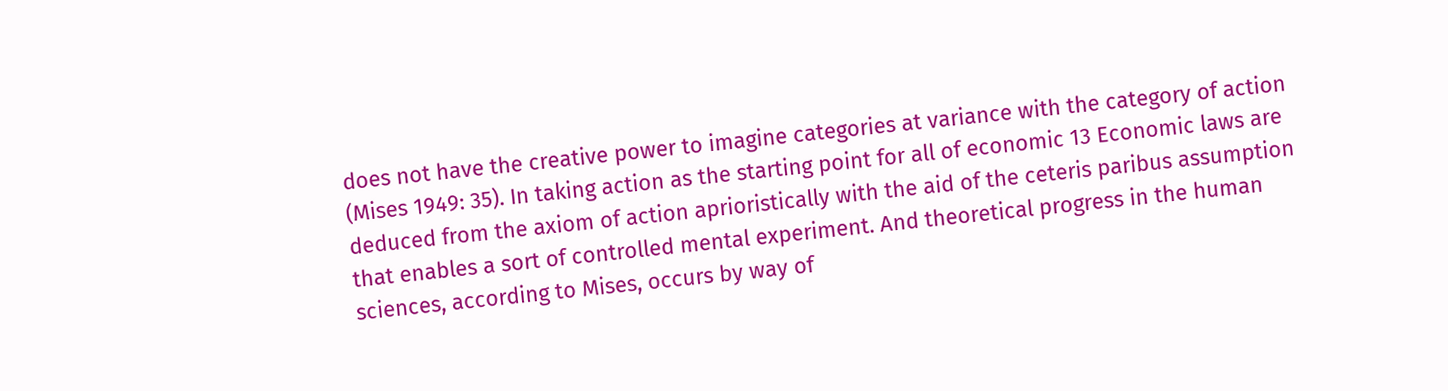does not have the creative power to imagine categories at variance with the category of action (Mises 1949: 35). In taking action as the starting point for all of economic 13 Economic laws are deduced from the axiom of action aprioristically with the aid of the ceteris paribus assumption that enables a sort of controlled mental experiment. And theoretical progress in the human sciences, according to Mises, occurs by way of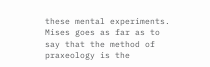these mental experiments. Mises goes as far as to say that the method of praxeology is the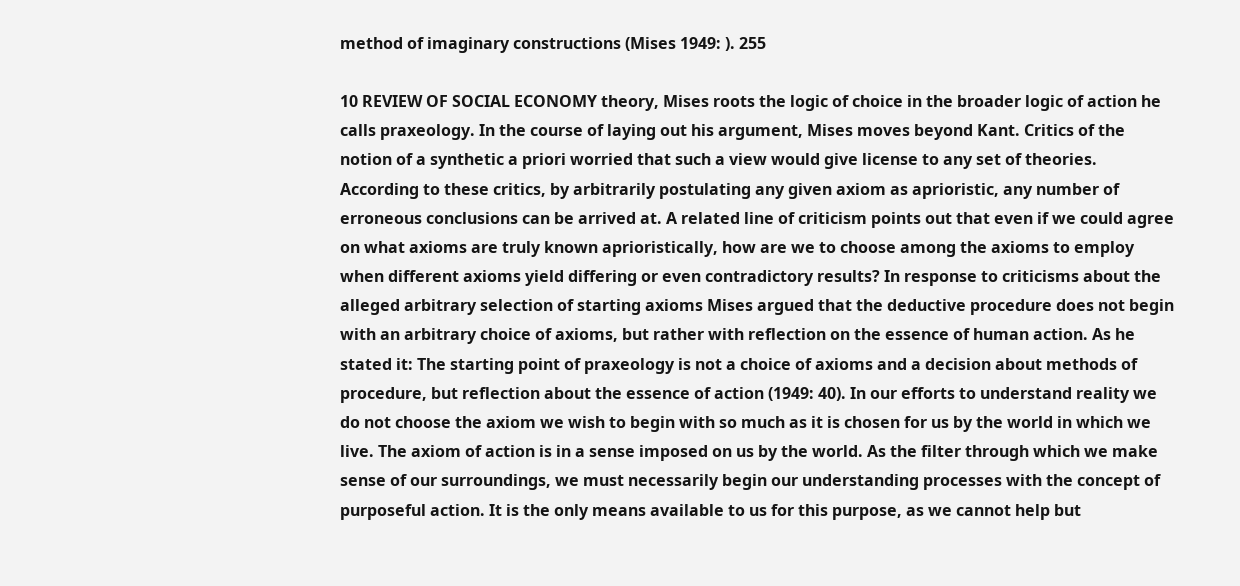method of imaginary constructions (Mises 1949: ). 255

10 REVIEW OF SOCIAL ECONOMY theory, Mises roots the logic of choice in the broader logic of action he calls praxeology. In the course of laying out his argument, Mises moves beyond Kant. Critics of the notion of a synthetic a priori worried that such a view would give license to any set of theories. According to these critics, by arbitrarily postulating any given axiom as aprioristic, any number of erroneous conclusions can be arrived at. A related line of criticism points out that even if we could agree on what axioms are truly known aprioristically, how are we to choose among the axioms to employ when different axioms yield differing or even contradictory results? In response to criticisms about the alleged arbitrary selection of starting axioms Mises argued that the deductive procedure does not begin with an arbitrary choice of axioms, but rather with reflection on the essence of human action. As he stated it: The starting point of praxeology is not a choice of axioms and a decision about methods of procedure, but reflection about the essence of action (1949: 40). In our efforts to understand reality we do not choose the axiom we wish to begin with so much as it is chosen for us by the world in which we live. The axiom of action is in a sense imposed on us by the world. As the filter through which we make sense of our surroundings, we must necessarily begin our understanding processes with the concept of purposeful action. It is the only means available to us for this purpose, as we cannot help but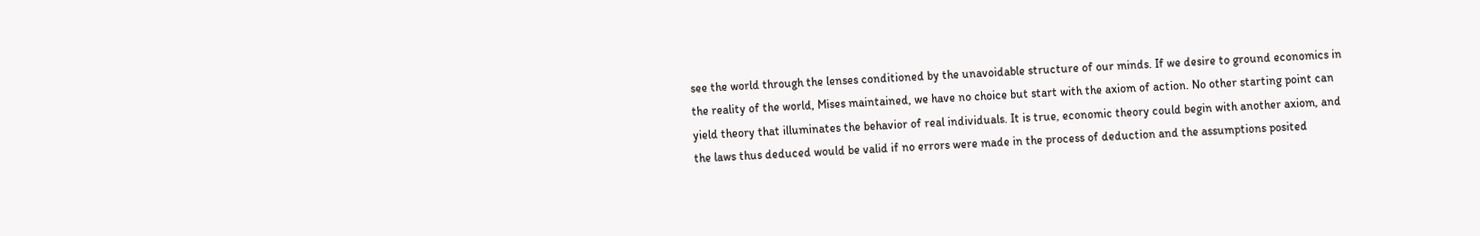see the world through the lenses conditioned by the unavoidable structure of our minds. If we desire to ground economics in the reality of the world, Mises maintained, we have no choice but start with the axiom of action. No other starting point can yield theory that illuminates the behavior of real individuals. It is true, economic theory could begin with another axiom, and the laws thus deduced would be valid if no errors were made in the process of deduction and the assumptions posited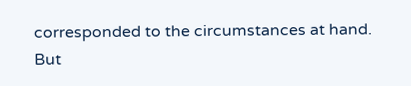corresponded to the circumstances at hand. But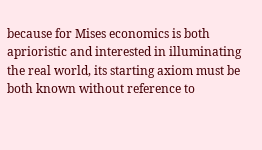because for Mises economics is both aprioristic and interested in illuminating the real world, its starting axiom must be both known without reference to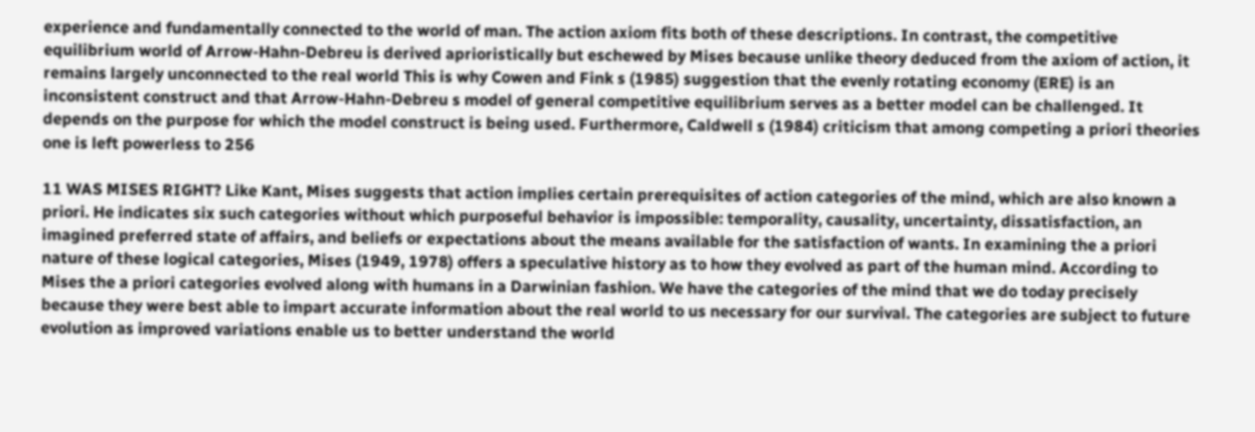experience and fundamentally connected to the world of man. The action axiom fits both of these descriptions. In contrast, the competitive equilibrium world of Arrow-Hahn-Debreu is derived aprioristically but eschewed by Mises because unlike theory deduced from the axiom of action, it remains largely unconnected to the real world This is why Cowen and Fink s (1985) suggestion that the evenly rotating economy (ERE) is an inconsistent construct and that Arrow-Hahn-Debreu s model of general competitive equilibrium serves as a better model can be challenged. It depends on the purpose for which the model construct is being used. Furthermore, Caldwell s (1984) criticism that among competing a priori theories one is left powerless to 256

11 WAS MISES RIGHT? Like Kant, Mises suggests that action implies certain prerequisites of action categories of the mind, which are also known a priori. He indicates six such categories without which purposeful behavior is impossible: temporality, causality, uncertainty, dissatisfaction, an imagined preferred state of affairs, and beliefs or expectations about the means available for the satisfaction of wants. In examining the a priori nature of these logical categories, Mises (1949, 1978) offers a speculative history as to how they evolved as part of the human mind. According to Mises the a priori categories evolved along with humans in a Darwinian fashion. We have the categories of the mind that we do today precisely because they were best able to impart accurate information about the real world to us necessary for our survival. The categories are subject to future evolution as improved variations enable us to better understand the world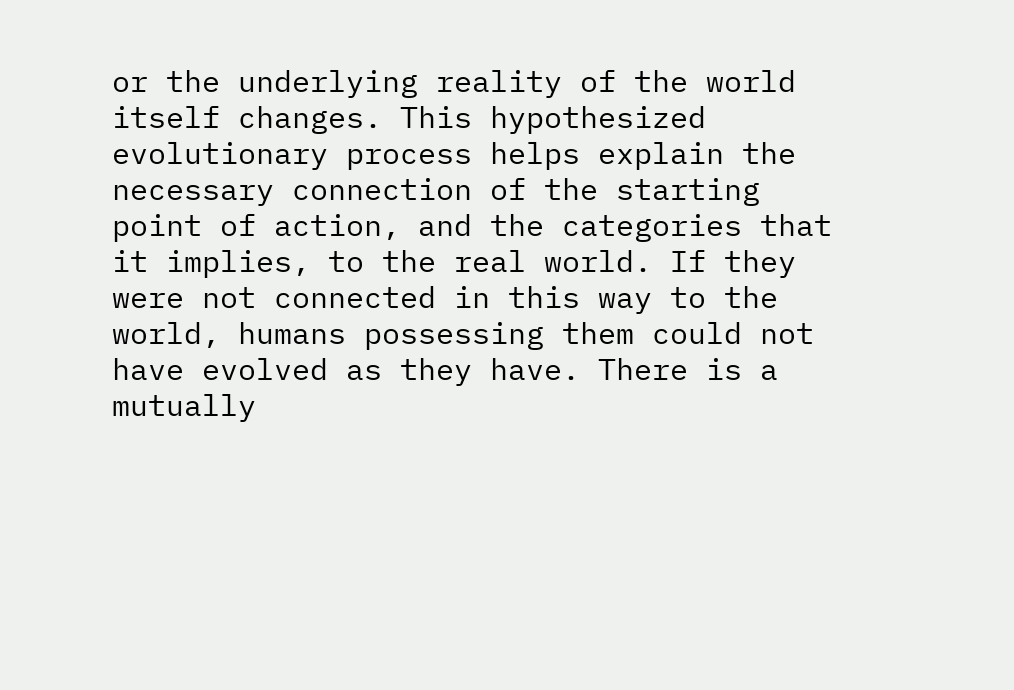or the underlying reality of the world itself changes. This hypothesized evolutionary process helps explain the necessary connection of the starting point of action, and the categories that it implies, to the real world. If they were not connected in this way to the world, humans possessing them could not have evolved as they have. There is a mutually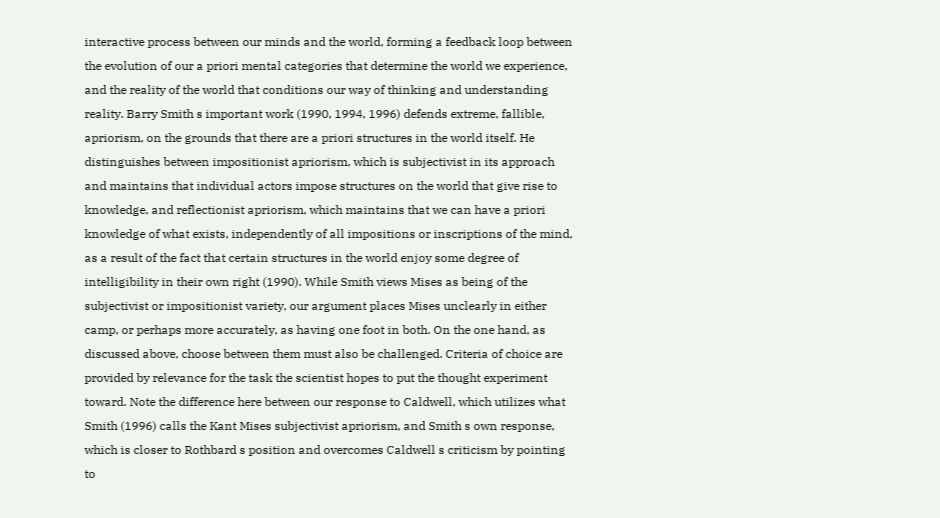interactive process between our minds and the world, forming a feedback loop between the evolution of our a priori mental categories that determine the world we experience, and the reality of the world that conditions our way of thinking and understanding reality. Barry Smith s important work (1990, 1994, 1996) defends extreme, fallible, apriorism, on the grounds that there are a priori structures in the world itself. He distinguishes between impositionist apriorism, which is subjectivist in its approach and maintains that individual actors impose structures on the world that give rise to knowledge, and reflectionist apriorism, which maintains that we can have a priori knowledge of what exists, independently of all impositions or inscriptions of the mind, as a result of the fact that certain structures in the world enjoy some degree of intelligibility in their own right (1990). While Smith views Mises as being of the subjectivist or impositionist variety, our argument places Mises unclearly in either camp, or perhaps more accurately, as having one foot in both. On the one hand, as discussed above, choose between them must also be challenged. Criteria of choice are provided by relevance for the task the scientist hopes to put the thought experiment toward. Note the difference here between our response to Caldwell, which utilizes what Smith (1996) calls the Kant Mises subjectivist apriorism, and Smith s own response, which is closer to Rothbard s position and overcomes Caldwell s criticism by pointing to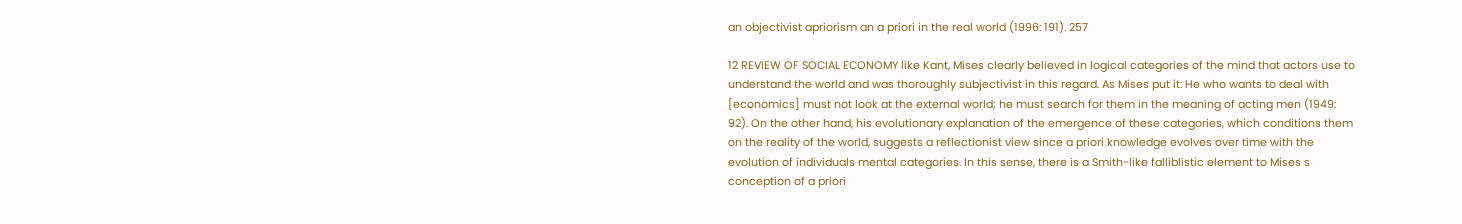an objectivist apriorism an a priori in the real world (1996: 191). 257

12 REVIEW OF SOCIAL ECONOMY like Kant, Mises clearly believed in logical categories of the mind that actors use to understand the world and was thoroughly subjectivist in this regard. As Mises put it: He who wants to deal with [economics] must not look at the external world; he must search for them in the meaning of acting men (1949: 92). On the other hand, his evolutionary explanation of the emergence of these categories, which conditions them on the reality of the world, suggests a reflectionist view since a priori knowledge evolves over time with the evolution of individuals mental categories. In this sense, there is a Smith-like falliblistic element to Mises s conception of a priori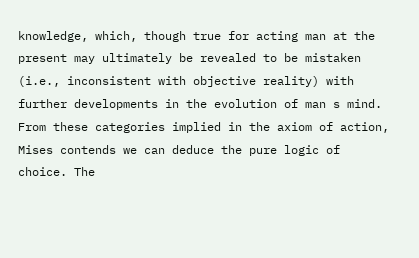knowledge, which, though true for acting man at the present may ultimately be revealed to be mistaken (i.e., inconsistent with objective reality) with further developments in the evolution of man s mind. From these categories implied in the axiom of action, Mises contends we can deduce the pure logic of choice. The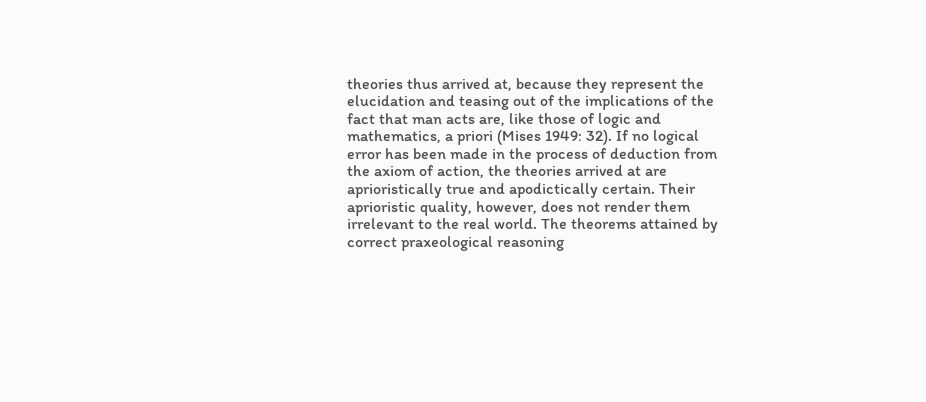theories thus arrived at, because they represent the elucidation and teasing out of the implications of the fact that man acts are, like those of logic and mathematics, a priori (Mises 1949: 32). If no logical error has been made in the process of deduction from the axiom of action, the theories arrived at are aprioristically true and apodictically certain. Their aprioristic quality, however, does not render them irrelevant to the real world. The theorems attained by correct praxeological reasoning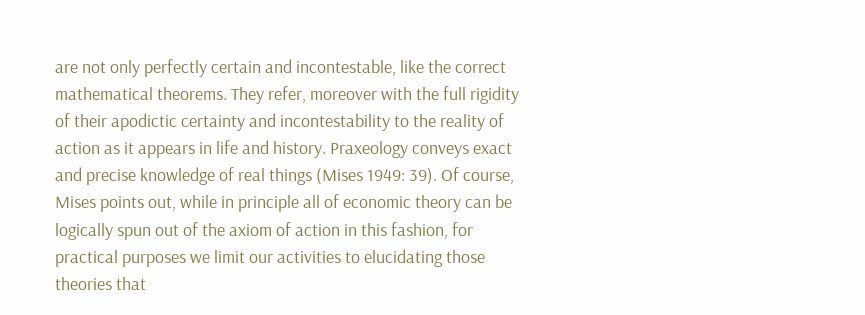are not only perfectly certain and incontestable, like the correct mathematical theorems. They refer, moreover with the full rigidity of their apodictic certainty and incontestability to the reality of action as it appears in life and history. Praxeology conveys exact and precise knowledge of real things (Mises 1949: 39). Of course, Mises points out, while in principle all of economic theory can be logically spun out of the axiom of action in this fashion, for practical purposes we limit our activities to elucidating those theories that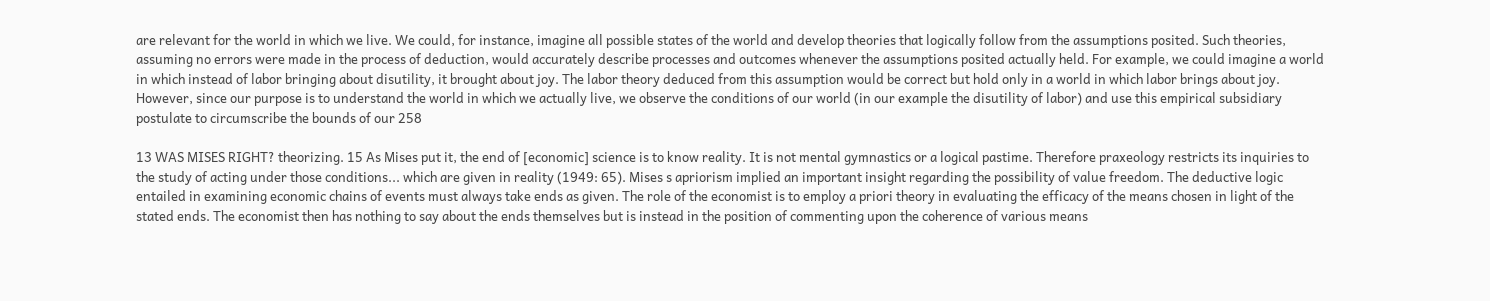are relevant for the world in which we live. We could, for instance, imagine all possible states of the world and develop theories that logically follow from the assumptions posited. Such theories, assuming no errors were made in the process of deduction, would accurately describe processes and outcomes whenever the assumptions posited actually held. For example, we could imagine a world in which instead of labor bringing about disutility, it brought about joy. The labor theory deduced from this assumption would be correct but hold only in a world in which labor brings about joy. However, since our purpose is to understand the world in which we actually live, we observe the conditions of our world (in our example the disutility of labor) and use this empirical subsidiary postulate to circumscribe the bounds of our 258

13 WAS MISES RIGHT? theorizing. 15 As Mises put it, the end of [economic] science is to know reality. It is not mental gymnastics or a logical pastime. Therefore praxeology restricts its inquiries to the study of acting under those conditions... which are given in reality (1949: 65). Mises s apriorism implied an important insight regarding the possibility of value freedom. The deductive logic entailed in examining economic chains of events must always take ends as given. The role of the economist is to employ a priori theory in evaluating the efficacy of the means chosen in light of the stated ends. The economist then has nothing to say about the ends themselves but is instead in the position of commenting upon the coherence of various means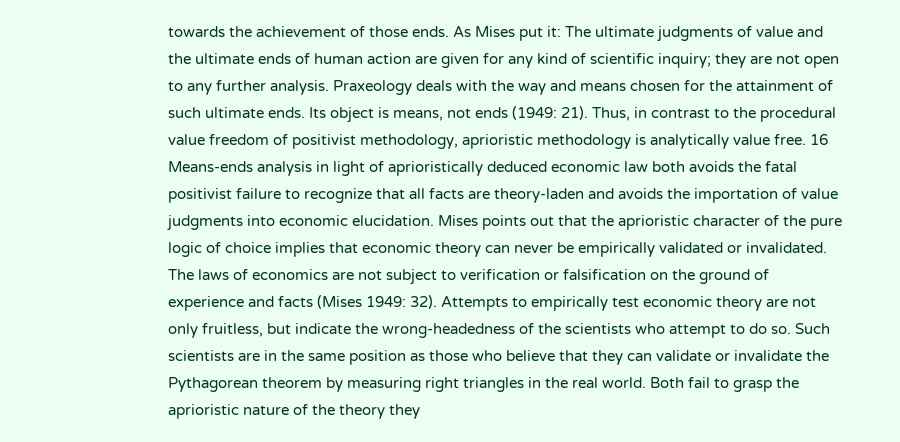towards the achievement of those ends. As Mises put it: The ultimate judgments of value and the ultimate ends of human action are given for any kind of scientific inquiry; they are not open to any further analysis. Praxeology deals with the way and means chosen for the attainment of such ultimate ends. Its object is means, not ends (1949: 21). Thus, in contrast to the procedural value freedom of positivist methodology, aprioristic methodology is analytically value free. 16 Means-ends analysis in light of aprioristically deduced economic law both avoids the fatal positivist failure to recognize that all facts are theory-laden and avoids the importation of value judgments into economic elucidation. Mises points out that the aprioristic character of the pure logic of choice implies that economic theory can never be empirically validated or invalidated. The laws of economics are not subject to verification or falsification on the ground of experience and facts (Mises 1949: 32). Attempts to empirically test economic theory are not only fruitless, but indicate the wrong-headedness of the scientists who attempt to do so. Such scientists are in the same position as those who believe that they can validate or invalidate the Pythagorean theorem by measuring right triangles in the real world. Both fail to grasp the aprioristic nature of the theory they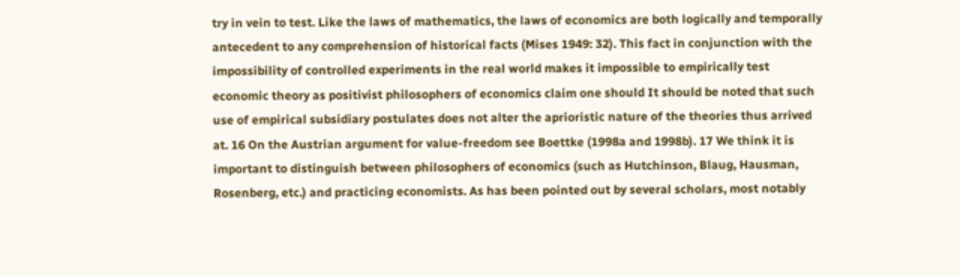try in vein to test. Like the laws of mathematics, the laws of economics are both logically and temporally antecedent to any comprehension of historical facts (Mises 1949: 32). This fact in conjunction with the impossibility of controlled experiments in the real world makes it impossible to empirically test economic theory as positivist philosophers of economics claim one should It should be noted that such use of empirical subsidiary postulates does not alter the aprioristic nature of the theories thus arrived at. 16 On the Austrian argument for value-freedom see Boettke (1998a and 1998b). 17 We think it is important to distinguish between philosophers of economics (such as Hutchinson, Blaug, Hausman, Rosenberg, etc.) and practicing economists. As has been pointed out by several scholars, most notably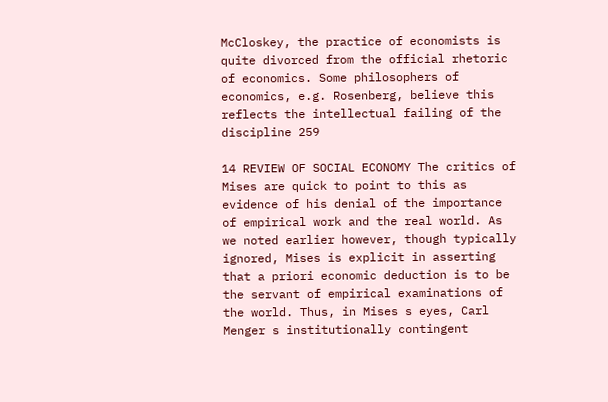McCloskey, the practice of economists is quite divorced from the official rhetoric of economics. Some philosophers of economics, e.g. Rosenberg, believe this reflects the intellectual failing of the discipline 259

14 REVIEW OF SOCIAL ECONOMY The critics of Mises are quick to point to this as evidence of his denial of the importance of empirical work and the real world. As we noted earlier however, though typically ignored, Mises is explicit in asserting that a priori economic deduction is to be the servant of empirical examinations of the world. Thus, in Mises s eyes, Carl Menger s institutionally contingent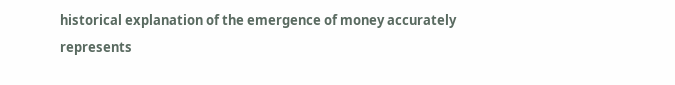historical explanation of the emergence of money accurately represents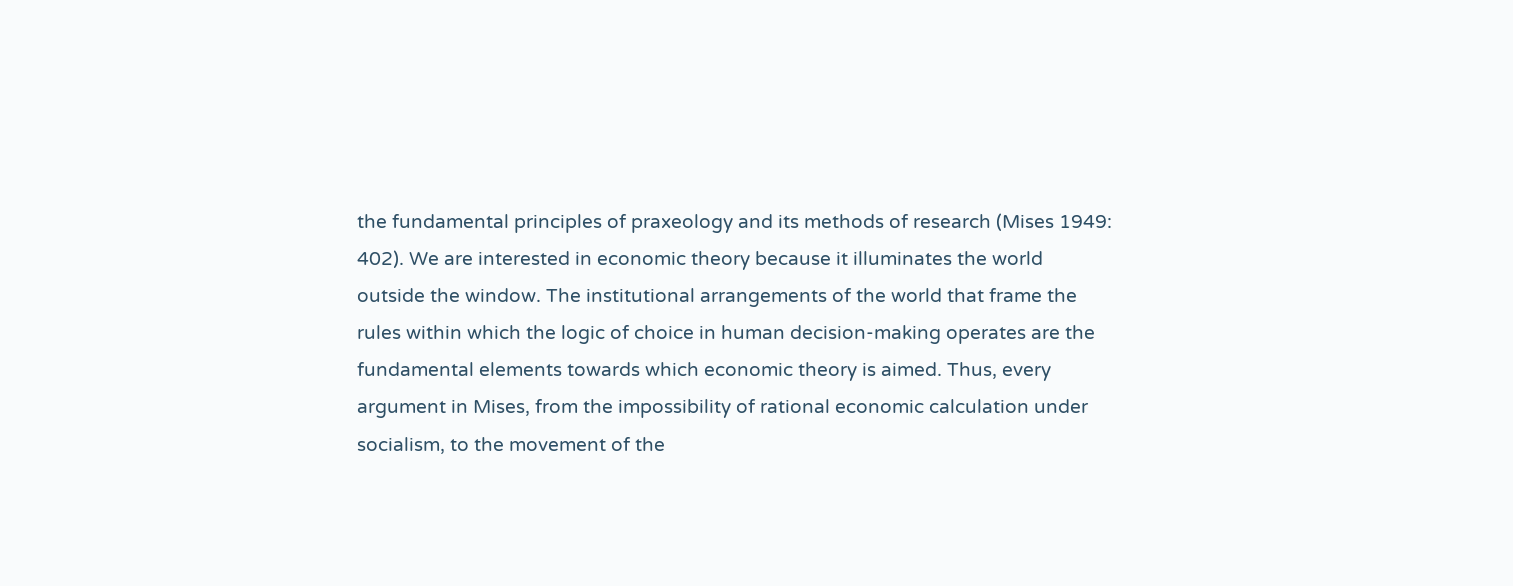the fundamental principles of praxeology and its methods of research (Mises 1949: 402). We are interested in economic theory because it illuminates the world outside the window. The institutional arrangements of the world that frame the rules within which the logic of choice in human decision-making operates are the fundamental elements towards which economic theory is aimed. Thus, every argument in Mises, from the impossibility of rational economic calculation under socialism, to the movement of the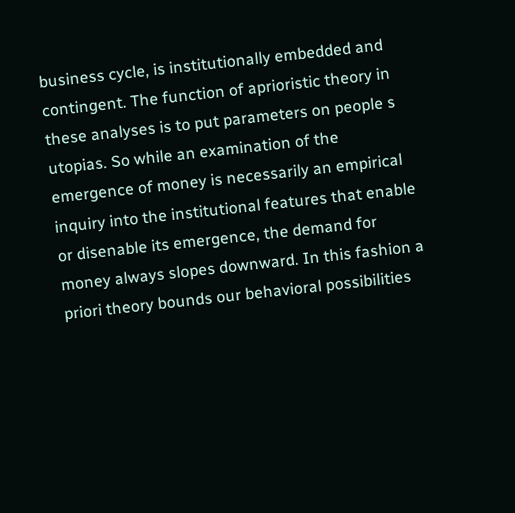business cycle, is institutionally embedded and contingent. The function of aprioristic theory in these analyses is to put parameters on people s utopias. So while an examination of the emergence of money is necessarily an empirical inquiry into the institutional features that enable or disenable its emergence, the demand for money always slopes downward. In this fashion a priori theory bounds our behavioral possibilities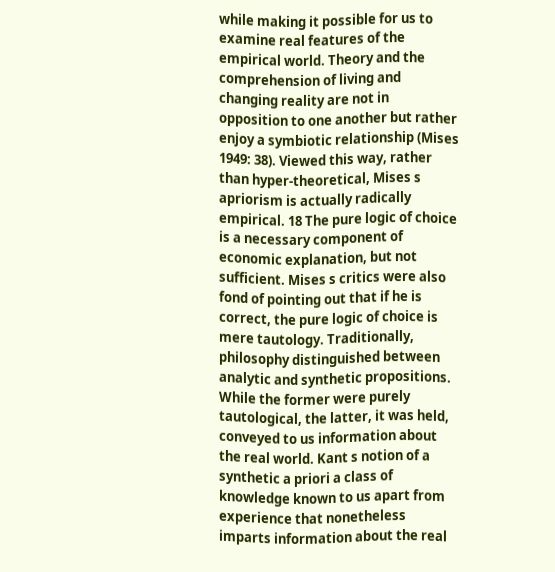while making it possible for us to examine real features of the empirical world. Theory and the comprehension of living and changing reality are not in opposition to one another but rather enjoy a symbiotic relationship (Mises 1949: 38). Viewed this way, rather than hyper-theoretical, Mises s apriorism is actually radically empirical. 18 The pure logic of choice is a necessary component of economic explanation, but not sufficient. Mises s critics were also fond of pointing out that if he is correct, the pure logic of choice is mere tautology. Traditionally, philosophy distinguished between analytic and synthetic propositions. While the former were purely tautological, the latter, it was held, conveyed to us information about the real world. Kant s notion of a synthetic a priori a class of knowledge known to us apart from experience that nonetheless imparts information about the real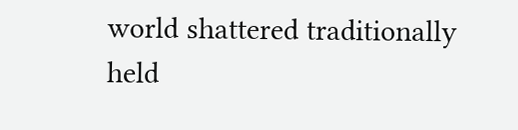world shattered traditionally held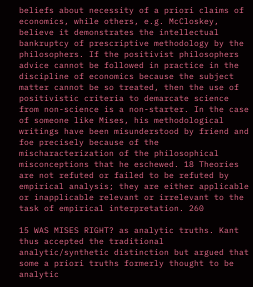beliefs about necessity of a priori claims of economics, while others, e.g. McCloskey, believe it demonstrates the intellectual bankruptcy of prescriptive methodology by the philosophers. If the positivist philosophers advice cannot be followed in practice in the discipline of economics because the subject matter cannot be so treated, then the use of positivistic criteria to demarcate science from non-science is a non-starter. In the case of someone like Mises, his methodological writings have been misunderstood by friend and foe precisely because of the mischaracterization of the philosophical misconceptions that he eschewed. 18 Theories are not refuted or failed to be refuted by empirical analysis; they are either applicable or inapplicable relevant or irrelevant to the task of empirical interpretation. 260

15 WAS MISES RIGHT? as analytic truths. Kant thus accepted the traditional analytic/synthetic distinction but argued that some a priori truths formerly thought to be analytic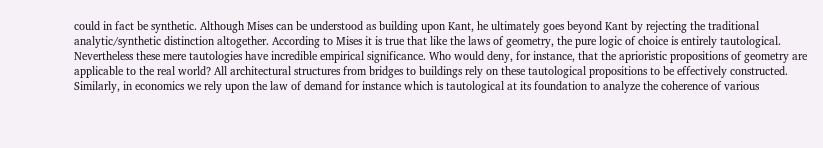could in fact be synthetic. Although Mises can be understood as building upon Kant, he ultimately goes beyond Kant by rejecting the traditional analytic/synthetic distinction altogether. According to Mises it is true that like the laws of geometry, the pure logic of choice is entirely tautological. Nevertheless these mere tautologies have incredible empirical significance. Who would deny, for instance, that the aprioristic propositions of geometry are applicable to the real world? All architectural structures from bridges to buildings rely on these tautological propositions to be effectively constructed. Similarly, in economics we rely upon the law of demand for instance which is tautological at its foundation to analyze the coherence of various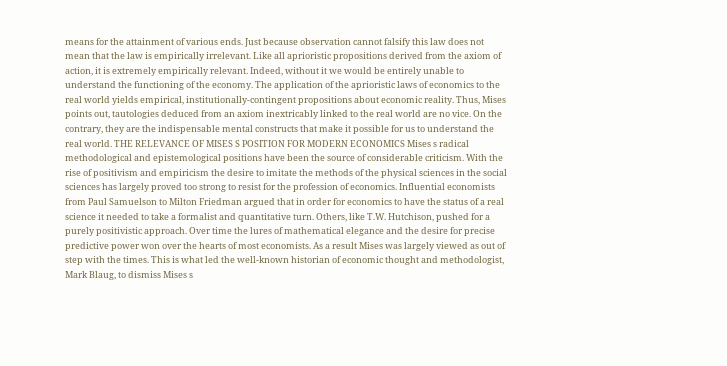means for the attainment of various ends. Just because observation cannot falsify this law does not mean that the law is empirically irrelevant. Like all aprioristic propositions derived from the axiom of action, it is extremely empirically relevant. Indeed, without it we would be entirely unable to understand the functioning of the economy. The application of the aprioristic laws of economics to the real world yields empirical, institutionally-contingent propositions about economic reality. Thus, Mises points out, tautologies deduced from an axiom inextricably linked to the real world are no vice. On the contrary, they are the indispensable mental constructs that make it possible for us to understand the real world. THE RELEVANCE OF MISES S POSITION FOR MODERN ECONOMICS Mises s radical methodological and epistemological positions have been the source of considerable criticism. With the rise of positivism and empiricism the desire to imitate the methods of the physical sciences in the social sciences has largely proved too strong to resist for the profession of economics. Influential economists from Paul Samuelson to Milton Friedman argued that in order for economics to have the status of a real science it needed to take a formalist and quantitative turn. Others, like T.W. Hutchison, pushed for a purely positivistic approach. Over time the lures of mathematical elegance and the desire for precise predictive power won over the hearts of most economists. As a result Mises was largely viewed as out of step with the times. This is what led the well-known historian of economic thought and methodologist, Mark Blaug, to dismiss Mises s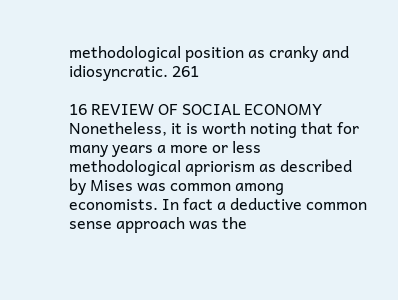methodological position as cranky and idiosyncratic. 261

16 REVIEW OF SOCIAL ECONOMY Nonetheless, it is worth noting that for many years a more or less methodological apriorism as described by Mises was common among economists. In fact a deductive common sense approach was the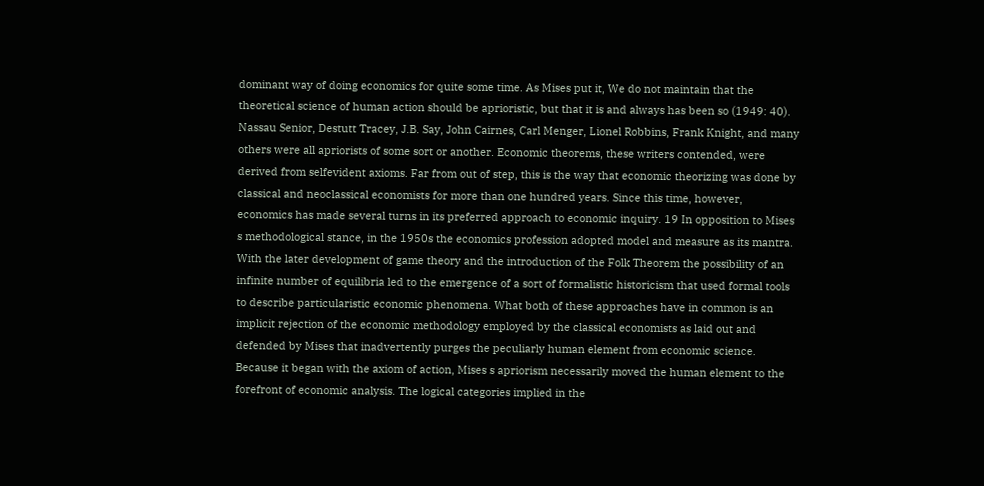dominant way of doing economics for quite some time. As Mises put it, We do not maintain that the theoretical science of human action should be aprioristic, but that it is and always has been so (1949: 40). Nassau Senior, Destutt Tracey, J.B. Say, John Cairnes, Carl Menger, Lionel Robbins, Frank Knight, and many others were all apriorists of some sort or another. Economic theorems, these writers contended, were derived from selfevident axioms. Far from out of step, this is the way that economic theorizing was done by classical and neoclassical economists for more than one hundred years. Since this time, however, economics has made several turns in its preferred approach to economic inquiry. 19 In opposition to Mises s methodological stance, in the 1950s the economics profession adopted model and measure as its mantra. With the later development of game theory and the introduction of the Folk Theorem the possibility of an infinite number of equilibria led to the emergence of a sort of formalistic historicism that used formal tools to describe particularistic economic phenomena. What both of these approaches have in common is an implicit rejection of the economic methodology employed by the classical economists as laid out and defended by Mises that inadvertently purges the peculiarly human element from economic science. Because it began with the axiom of action, Mises s apriorism necessarily moved the human element to the forefront of economic analysis. The logical categories implied in the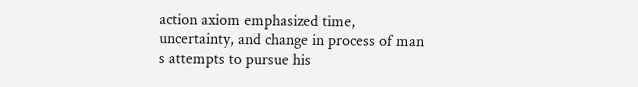action axiom emphasized time, uncertainty, and change in process of man s attempts to pursue his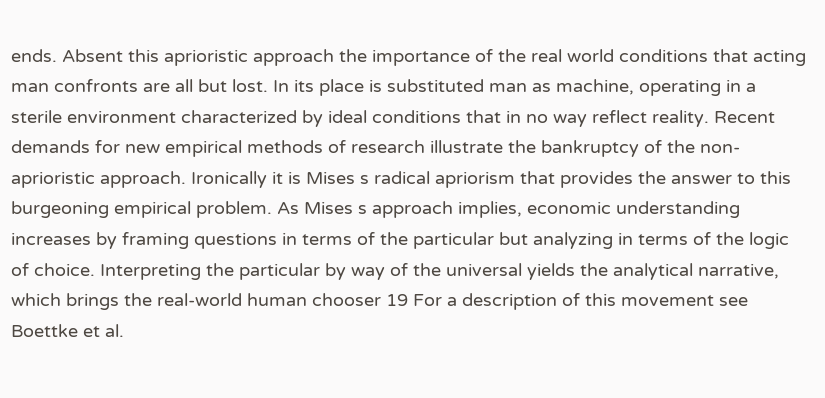ends. Absent this aprioristic approach the importance of the real world conditions that acting man confronts are all but lost. In its place is substituted man as machine, operating in a sterile environment characterized by ideal conditions that in no way reflect reality. Recent demands for new empirical methods of research illustrate the bankruptcy of the non-aprioristic approach. Ironically it is Mises s radical apriorism that provides the answer to this burgeoning empirical problem. As Mises s approach implies, economic understanding increases by framing questions in terms of the particular but analyzing in terms of the logic of choice. Interpreting the particular by way of the universal yields the analytical narrative, which brings the real-world human chooser 19 For a description of this movement see Boettke et al.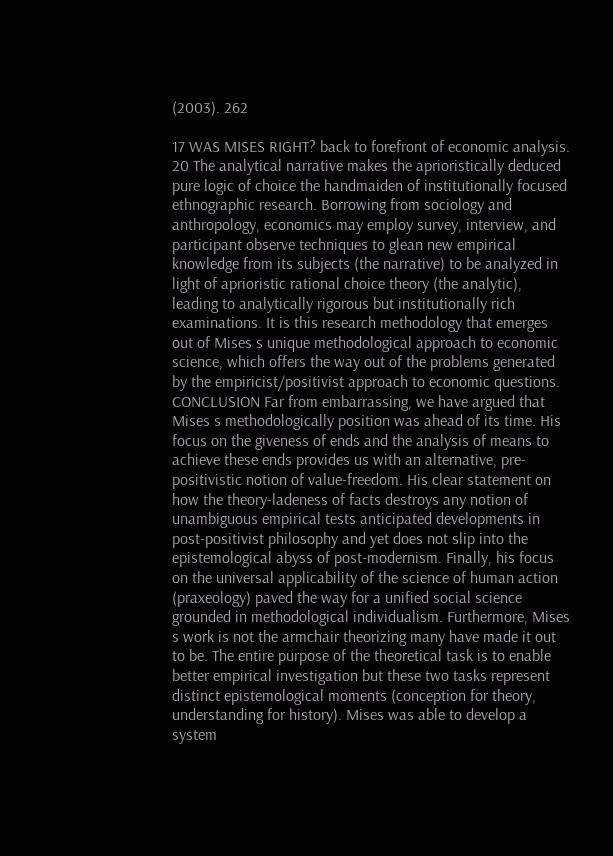(2003). 262

17 WAS MISES RIGHT? back to forefront of economic analysis. 20 The analytical narrative makes the aprioristically deduced pure logic of choice the handmaiden of institutionally focused ethnographic research. Borrowing from sociology and anthropology, economics may employ survey, interview, and participant observe techniques to glean new empirical knowledge from its subjects (the narrative) to be analyzed in light of aprioristic rational choice theory (the analytic), leading to analytically rigorous but institutionally rich examinations. It is this research methodology that emerges out of Mises s unique methodological approach to economic science, which offers the way out of the problems generated by the empiricist/positivist approach to economic questions. CONCLUSION Far from embarrassing, we have argued that Mises s methodologically position was ahead of its time. His focus on the giveness of ends and the analysis of means to achieve these ends provides us with an alternative, pre-positivistic notion of value-freedom. His clear statement on how the theory-ladeness of facts destroys any notion of unambiguous empirical tests anticipated developments in post-positivist philosophy and yet does not slip into the epistemological abyss of post-modernism. Finally, his focus on the universal applicability of the science of human action (praxeology) paved the way for a unified social science grounded in methodological individualism. Furthermore, Mises s work is not the armchair theorizing many have made it out to be. The entire purpose of the theoretical task is to enable better empirical investigation but these two tasks represent distinct epistemological moments (conception for theory, understanding for history). Mises was able to develop a system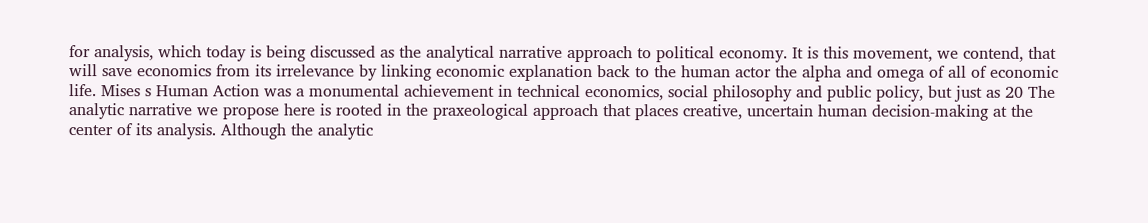for analysis, which today is being discussed as the analytical narrative approach to political economy. It is this movement, we contend, that will save economics from its irrelevance by linking economic explanation back to the human actor the alpha and omega of all of economic life. Mises s Human Action was a monumental achievement in technical economics, social philosophy and public policy, but just as 20 The analytic narrative we propose here is rooted in the praxeological approach that places creative, uncertain human decision-making at the center of its analysis. Although the analytic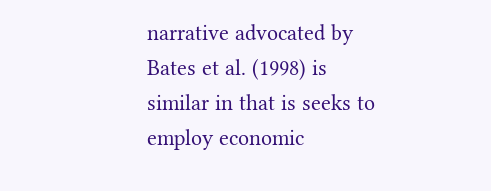narrative advocated by Bates et al. (1998) is similar in that is seeks to employ economic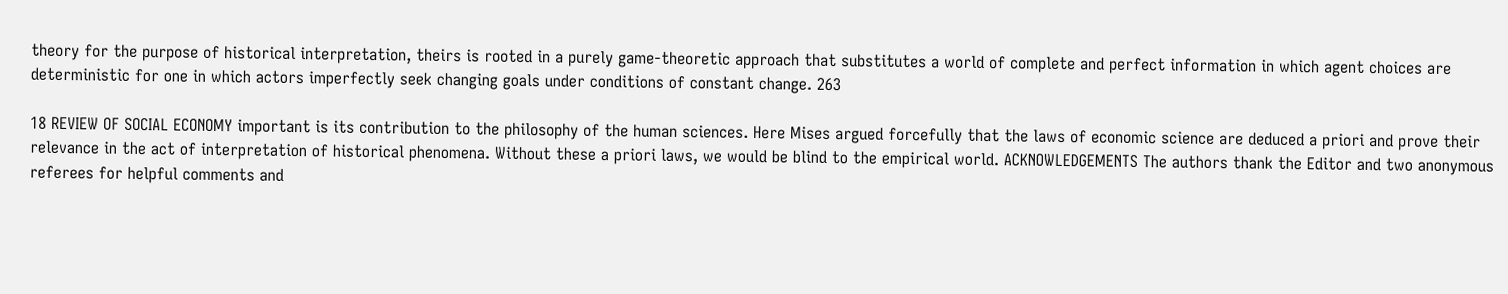theory for the purpose of historical interpretation, theirs is rooted in a purely game-theoretic approach that substitutes a world of complete and perfect information in which agent choices are deterministic for one in which actors imperfectly seek changing goals under conditions of constant change. 263

18 REVIEW OF SOCIAL ECONOMY important is its contribution to the philosophy of the human sciences. Here Mises argued forcefully that the laws of economic science are deduced a priori and prove their relevance in the act of interpretation of historical phenomena. Without these a priori laws, we would be blind to the empirical world. ACKNOWLEDGEMENTS The authors thank the Editor and two anonymous referees for helpful comments and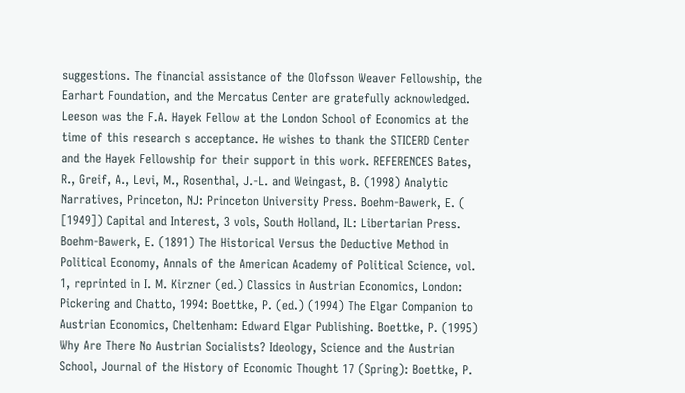suggestions. The financial assistance of the Olofsson Weaver Fellowship, the Earhart Foundation, and the Mercatus Center are gratefully acknowledged. Leeson was the F.A. Hayek Fellow at the London School of Economics at the time of this research s acceptance. He wishes to thank the STICERD Center and the Hayek Fellowship for their support in this work. REFERENCES Bates, R., Greif, A., Levi, M., Rosenthal, J.-L. and Weingast, B. (1998) Analytic Narratives, Princeton, NJ: Princeton University Press. Boehm-Bawerk, E. ( [1949]) Capital and Interest, 3 vols, South Holland, IL: Libertarian Press. Boehm-Bawerk, E. (1891) The Historical Versus the Deductive Method in Political Economy, Annals of the American Academy of Political Science, vol. 1, reprinted in I. M. Kirzner (ed.) Classics in Austrian Economics, London: Pickering and Chatto, 1994: Boettke, P. (ed.) (1994) The Elgar Companion to Austrian Economics, Cheltenham: Edward Elgar Publishing. Boettke, P. (1995) Why Are There No Austrian Socialists? Ideology, Science and the Austrian School, Journal of the History of Economic Thought 17 (Spring): Boettke, P.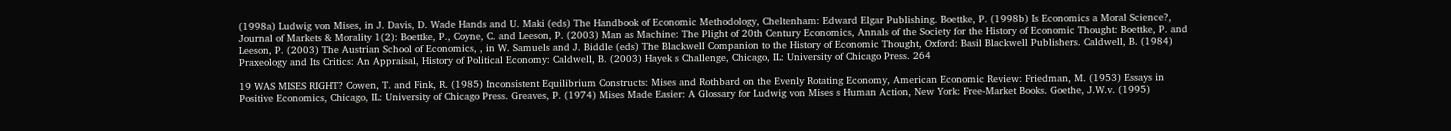(1998a) Ludwig von Mises, in J. Davis, D. Wade Hands and U. Maki (eds) The Handbook of Economic Methodology, Cheltenham: Edward Elgar Publishing. Boettke, P. (1998b) Is Economics a Moral Science?, Journal of Markets & Morality 1(2): Boettke, P., Coyne, C. and Leeson, P. (2003) Man as Machine: The Plight of 20th Century Economics, Annals of the Society for the History of Economic Thought: Boettke, P. and Leeson, P. (2003) The Austrian School of Economics, , in W. Samuels and J. Biddle (eds) The Blackwell Companion to the History of Economic Thought, Oxford: Basil Blackwell Publishers. Caldwell, B. (1984) Praxeology and Its Critics: An Appraisal, History of Political Economy: Caldwell, B. (2003) Hayek s Challenge, Chicago, IL: University of Chicago Press. 264

19 WAS MISES RIGHT? Cowen, T. and Fink, R. (1985) Inconsistent Equilibrium Constructs: Mises and Rothbard on the Evenly Rotating Economy, American Economic Review: Friedman, M. (1953) Essays in Positive Economics, Chicago, IL: University of Chicago Press. Greaves, P. (1974) Mises Made Easier: A Glossary for Ludwig von Mises s Human Action, New York: Free-Market Books. Goethe, J.W.v. (1995)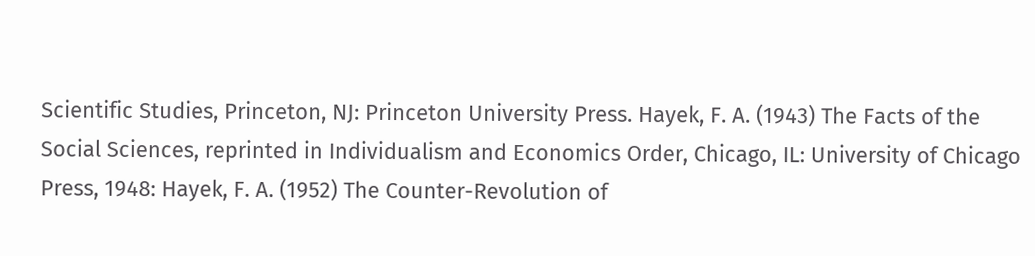Scientific Studies, Princeton, NJ: Princeton University Press. Hayek, F. A. (1943) The Facts of the Social Sciences, reprinted in Individualism and Economics Order, Chicago, IL: University of Chicago Press, 1948: Hayek, F. A. (1952) The Counter-Revolution of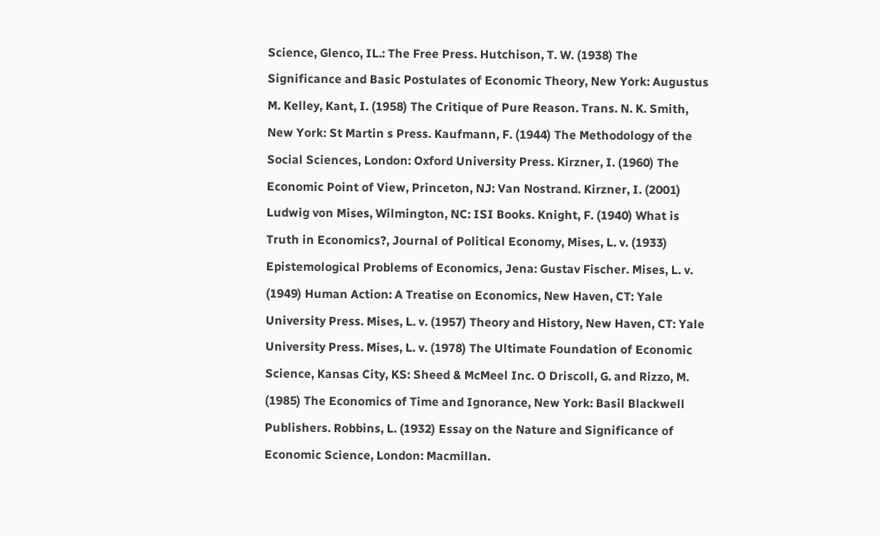Science, Glenco, IL.: The Free Press. Hutchison, T. W. (1938) The Significance and Basic Postulates of Economic Theory, New York: Augustus M. Kelley, Kant, I. (1958) The Critique of Pure Reason. Trans. N. K. Smith, New York: St Martin s Press. Kaufmann, F. (1944) The Methodology of the Social Sciences, London: Oxford University Press. Kirzner, I. (1960) The Economic Point of View, Princeton, NJ: Van Nostrand. Kirzner, I. (2001) Ludwig von Mises, Wilmington, NC: ISI Books. Knight, F. (1940) What is Truth in Economics?, Journal of Political Economy, Mises, L. v. (1933) Epistemological Problems of Economics, Jena: Gustav Fischer. Mises, L. v. (1949) Human Action: A Treatise on Economics, New Haven, CT: Yale University Press. Mises, L. v. (1957) Theory and History, New Haven, CT: Yale University Press. Mises, L. v. (1978) The Ultimate Foundation of Economic Science, Kansas City, KS: Sheed & McMeel Inc. O Driscoll, G. and Rizzo, M. (1985) The Economics of Time and Ignorance, New York: Basil Blackwell Publishers. Robbins, L. (1932) Essay on the Nature and Significance of Economic Science, London: Macmillan.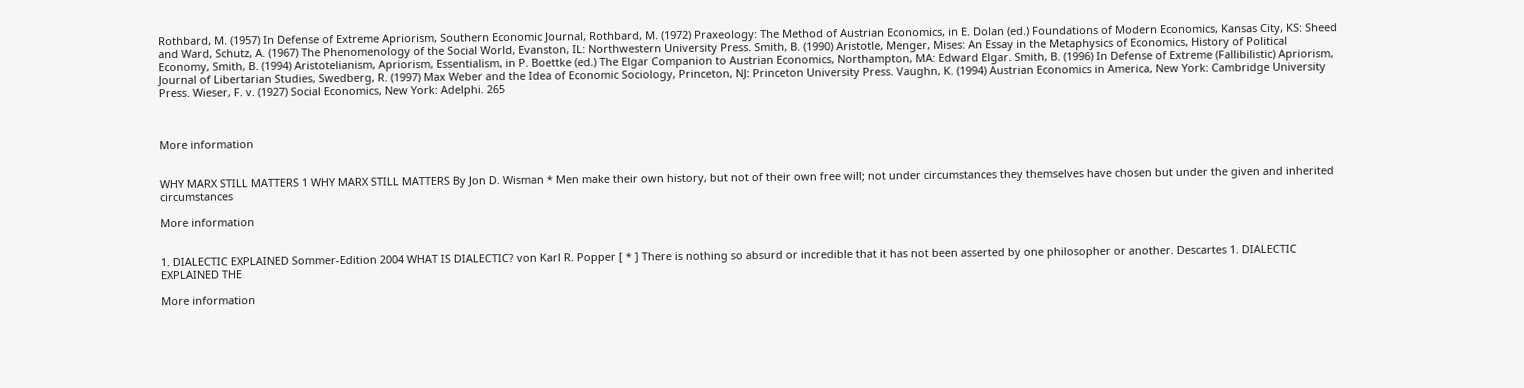Rothbard, M. (1957) In Defense of Extreme Apriorism, Southern Economic Journal, Rothbard, M. (1972) Praxeology: The Method of Austrian Economics, in E. Dolan (ed.) Foundations of Modern Economics, Kansas City, KS: Sheed and Ward, Schutz, A. (1967) The Phenomenology of the Social World, Evanston, IL: Northwestern University Press. Smith, B. (1990) Aristotle, Menger, Mises: An Essay in the Metaphysics of Economics, History of Political Economy, Smith, B. (1994) Aristotelianism, Apriorism, Essentialism, in P. Boettke (ed.) The Elgar Companion to Austrian Economics, Northampton, MA: Edward Elgar. Smith, B. (1996) In Defense of Extreme (Fallibilistic) Apriorism, Journal of Libertarian Studies, Swedberg, R. (1997) Max Weber and the Idea of Economic Sociology, Princeton, NJ: Princeton University Press. Vaughn, K. (1994) Austrian Economics in America, New York: Cambridge University Press. Wieser, F. v. (1927) Social Economics, New York: Adelphi. 265



More information


WHY MARX STILL MATTERS 1 WHY MARX STILL MATTERS By Jon D. Wisman * Men make their own history, but not of their own free will; not under circumstances they themselves have chosen but under the given and inherited circumstances

More information


1. DIALECTIC EXPLAINED Sommer-Edition 2004 WHAT IS DIALECTIC? von Karl R. Popper [ * ] There is nothing so absurd or incredible that it has not been asserted by one philosopher or another. Descartes 1. DIALECTIC EXPLAINED THE

More information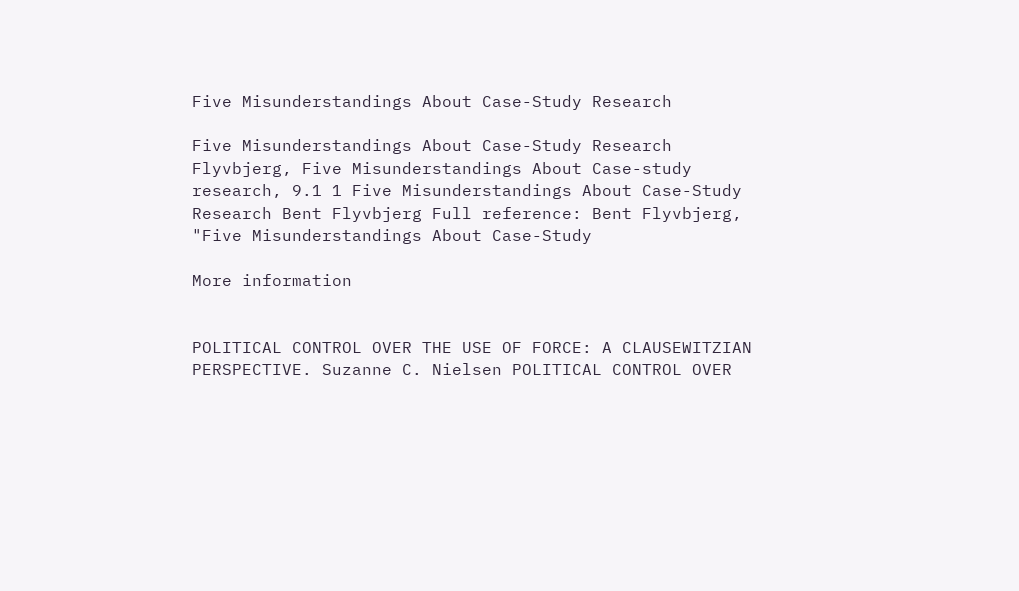Five Misunderstandings About Case-Study Research

Five Misunderstandings About Case-Study Research Flyvbjerg, Five Misunderstandings About Case-study research, 9.1 1 Five Misunderstandings About Case-Study Research Bent Flyvbjerg Full reference: Bent Flyvbjerg, "Five Misunderstandings About Case-Study

More information


POLITICAL CONTROL OVER THE USE OF FORCE: A CLAUSEWITZIAN PERSPECTIVE. Suzanne C. Nielsen POLITICAL CONTROL OVER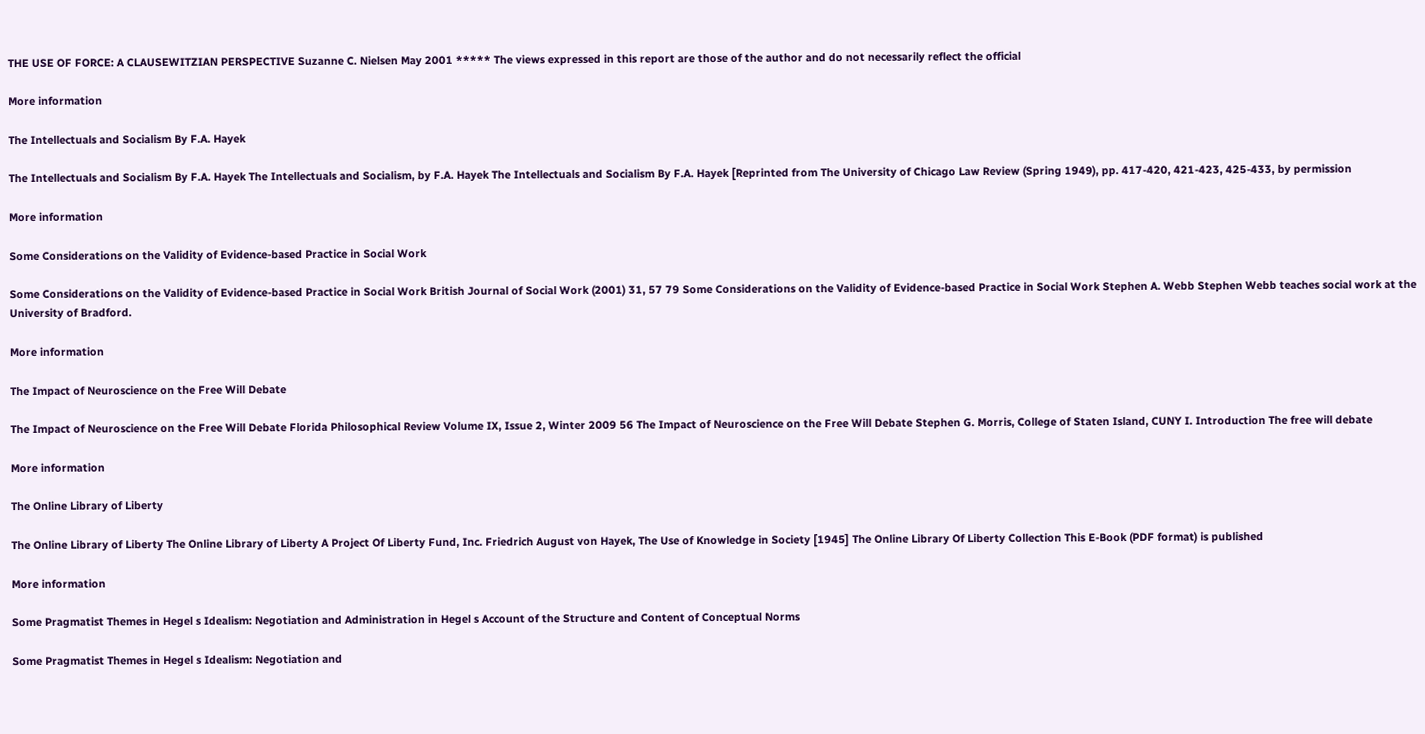THE USE OF FORCE: A CLAUSEWITZIAN PERSPECTIVE Suzanne C. Nielsen May 2001 ***** The views expressed in this report are those of the author and do not necessarily reflect the official

More information

The Intellectuals and Socialism By F.A. Hayek

The Intellectuals and Socialism By F.A. Hayek The Intellectuals and Socialism, by F.A. Hayek The Intellectuals and Socialism By F.A. Hayek [Reprinted from The University of Chicago Law Review (Spring 1949), pp. 417-420, 421-423, 425-433, by permission

More information

Some Considerations on the Validity of Evidence-based Practice in Social Work

Some Considerations on the Validity of Evidence-based Practice in Social Work British Journal of Social Work (2001) 31, 57 79 Some Considerations on the Validity of Evidence-based Practice in Social Work Stephen A. Webb Stephen Webb teaches social work at the University of Bradford.

More information

The Impact of Neuroscience on the Free Will Debate

The Impact of Neuroscience on the Free Will Debate Florida Philosophical Review Volume IX, Issue 2, Winter 2009 56 The Impact of Neuroscience on the Free Will Debate Stephen G. Morris, College of Staten Island, CUNY I. Introduction The free will debate

More information

The Online Library of Liberty

The Online Library of Liberty The Online Library of Liberty A Project Of Liberty Fund, Inc. Friedrich August von Hayek, The Use of Knowledge in Society [1945] The Online Library Of Liberty Collection This E-Book (PDF format) is published

More information

Some Pragmatist Themes in Hegel s Idealism: Negotiation and Administration in Hegel s Account of the Structure and Content of Conceptual Norms

Some Pragmatist Themes in Hegel s Idealism: Negotiation and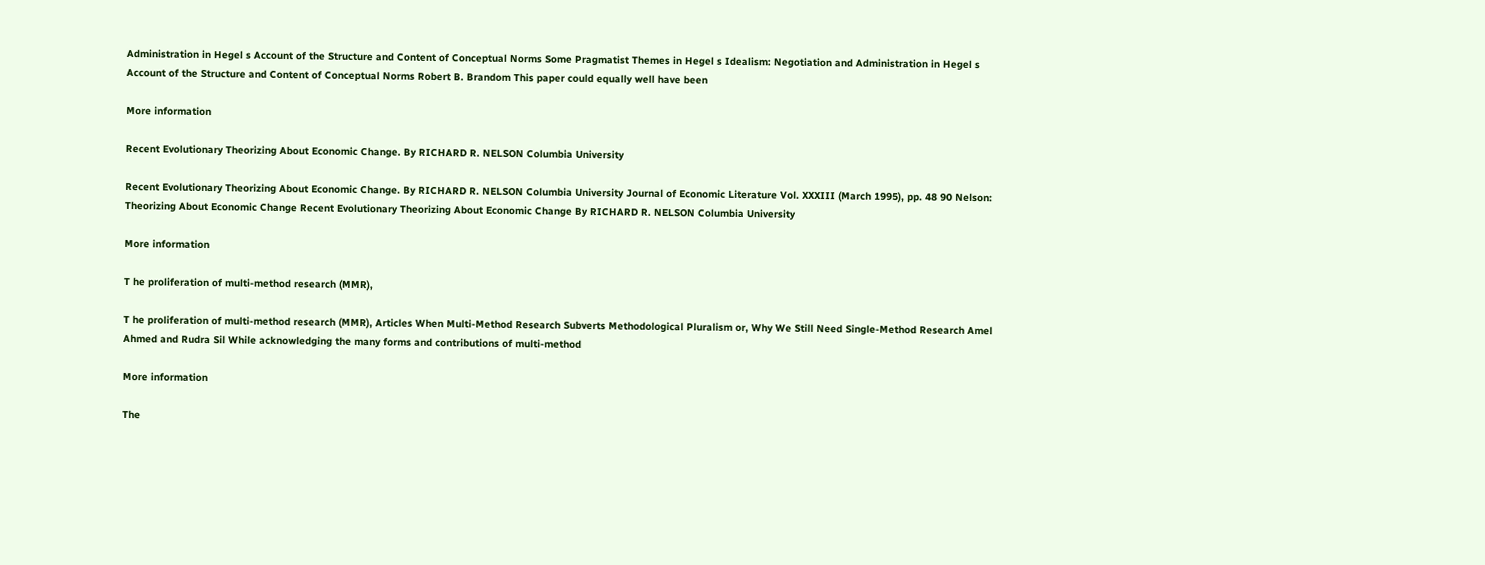Administration in Hegel s Account of the Structure and Content of Conceptual Norms Some Pragmatist Themes in Hegel s Idealism: Negotiation and Administration in Hegel s Account of the Structure and Content of Conceptual Norms Robert B. Brandom This paper could equally well have been

More information

Recent Evolutionary Theorizing About Economic Change. By RICHARD R. NELSON Columbia University

Recent Evolutionary Theorizing About Economic Change. By RICHARD R. NELSON Columbia University Journal of Economic Literature Vol. XXXIII (March 1995), pp. 48 90 Nelson: Theorizing About Economic Change Recent Evolutionary Theorizing About Economic Change By RICHARD R. NELSON Columbia University

More information

T he proliferation of multi-method research (MMR),

T he proliferation of multi-method research (MMR), Articles When Multi-Method Research Subverts Methodological Pluralism or, Why We Still Need Single-Method Research Amel Ahmed and Rudra Sil While acknowledging the many forms and contributions of multi-method

More information

The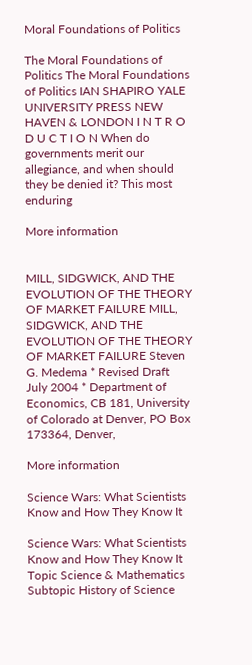Moral Foundations of Politics

The Moral Foundations of Politics The Moral Foundations of Politics IAN SHAPIRO YALE UNIVERSITY PRESS NEW HAVEN & LONDON I N T R O D U C T I O N When do governments merit our allegiance, and when should they be denied it? This most enduring

More information


MILL, SIDGWICK, AND THE EVOLUTION OF THE THEORY OF MARKET FAILURE MILL, SIDGWICK, AND THE EVOLUTION OF THE THEORY OF MARKET FAILURE Steven G. Medema * Revised Draft July 2004 * Department of Economics, CB 181, University of Colorado at Denver, PO Box 173364, Denver,

More information

Science Wars: What Scientists Know and How They Know It

Science Wars: What Scientists Know and How They Know It Topic Science & Mathematics Subtopic History of Science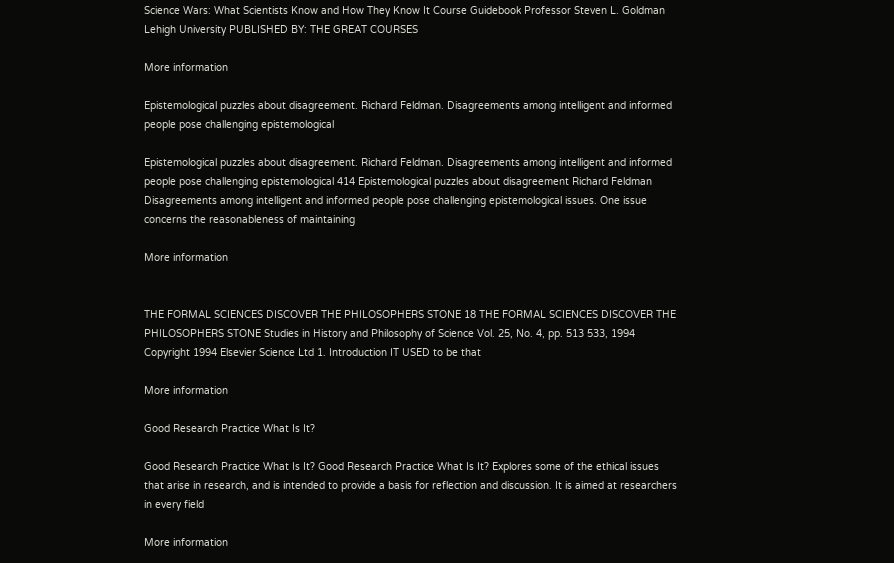Science Wars: What Scientists Know and How They Know It Course Guidebook Professor Steven L. Goldman Lehigh University PUBLISHED BY: THE GREAT COURSES

More information

Epistemological puzzles about disagreement. Richard Feldman. Disagreements among intelligent and informed people pose challenging epistemological

Epistemological puzzles about disagreement. Richard Feldman. Disagreements among intelligent and informed people pose challenging epistemological 414 Epistemological puzzles about disagreement Richard Feldman Disagreements among intelligent and informed people pose challenging epistemological issues. One issue concerns the reasonableness of maintaining

More information


THE FORMAL SCIENCES DISCOVER THE PHILOSOPHERS STONE 18 THE FORMAL SCIENCES DISCOVER THE PHILOSOPHERS STONE Studies in History and Philosophy of Science Vol. 25, No. 4, pp. 513 533, 1994 Copyright 1994 Elsevier Science Ltd 1. Introduction IT USED to be that

More information

Good Research Practice What Is It?

Good Research Practice What Is It? Good Research Practice What Is It? Explores some of the ethical issues that arise in research, and is intended to provide a basis for reflection and discussion. It is aimed at researchers in every field

More information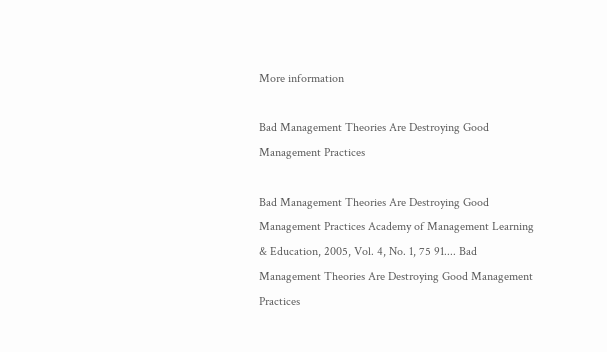More information

Bad Management Theories Are Destroying Good Management Practices

Bad Management Theories Are Destroying Good Management Practices Academy of Management Learning & Education, 2005, Vol. 4, No. 1, 75 91.... Bad Management Theories Are Destroying Good Management Practices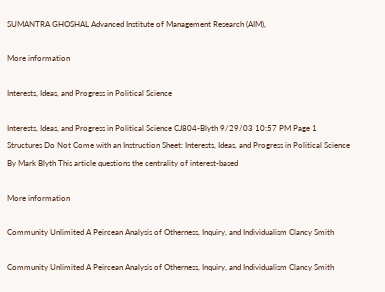SUMANTRA GHOSHAL Advanced Institute of Management Research (AIM),

More information

Interests, Ideas, and Progress in Political Science

Interests, Ideas, and Progress in Political Science CJ804-Blyth 9/29/03 10:57 PM Page 1 Structures Do Not Come with an Instruction Sheet: Interests, Ideas, and Progress in Political Science By Mark Blyth This article questions the centrality of interest-based

More information

Community Unlimited A Peircean Analysis of Otherness, Inquiry, and Individualism Clancy Smith

Community Unlimited A Peircean Analysis of Otherness, Inquiry, and Individualism Clancy Smith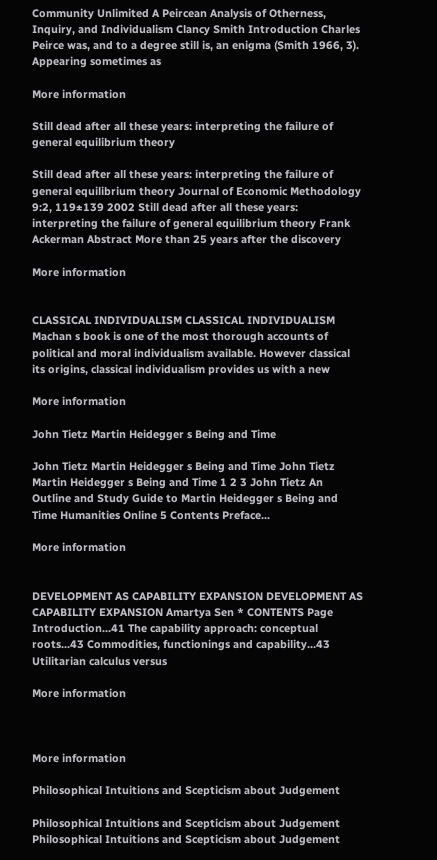Community Unlimited A Peircean Analysis of Otherness, Inquiry, and Individualism Clancy Smith Introduction Charles Peirce was, and to a degree still is, an enigma (Smith 1966, 3). Appearing sometimes as

More information

Still dead after all these years: interpreting the failure of general equilibrium theory

Still dead after all these years: interpreting the failure of general equilibrium theory Journal of Economic Methodology 9:2, 119±139 2002 Still dead after all these years: interpreting the failure of general equilibrium theory Frank Ackerman Abstract More than 25 years after the discovery

More information


CLASSICAL INDIVIDUALISM CLASSICAL INDIVIDUALISM Machan s book is one of the most thorough accounts of political and moral individualism available. However classical its origins, classical individualism provides us with a new

More information

John Tietz Martin Heidegger s Being and Time

John Tietz Martin Heidegger s Being and Time John Tietz Martin Heidegger s Being and Time 1 2 3 John Tietz An Outline and Study Guide to Martin Heidegger s Being and Time Humanities Online 5 Contents Preface...

More information


DEVELOPMENT AS CAPABILITY EXPANSION DEVELOPMENT AS CAPABILITY EXPANSION Amartya Sen * CONTENTS Page Introduction...41 The capability approach: conceptual roots...43 Commodities, functionings and capability...43 Utilitarian calculus versus

More information



More information

Philosophical Intuitions and Scepticism about Judgement

Philosophical Intuitions and Scepticism about Judgement Philosophical Intuitions and Scepticism about Judgement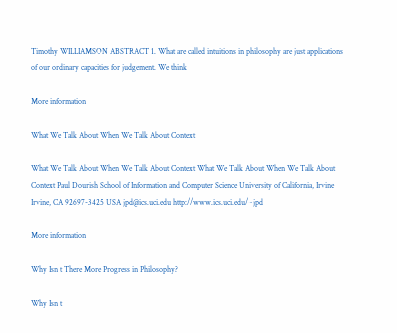Timothy WILLIAMSON ABSTRACT 1. What are called intuitions in philosophy are just applications of our ordinary capacities for judgement. We think

More information

What We Talk About When We Talk About Context

What We Talk About When We Talk About Context What We Talk About When We Talk About Context Paul Dourish School of Information and Computer Science University of California, Irvine Irvine, CA 92697-3425 USA jpd@ics.uci.edu http://www.ics.uci.edu/~jpd

More information

Why Isn t There More Progress in Philosophy?

Why Isn t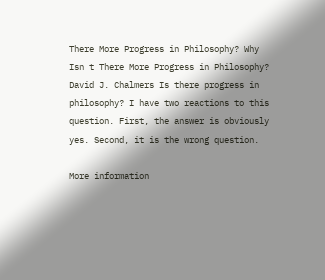There More Progress in Philosophy? Why Isn t There More Progress in Philosophy? David J. Chalmers Is there progress in philosophy? I have two reactions to this question. First, the answer is obviously yes. Second, it is the wrong question.

More information